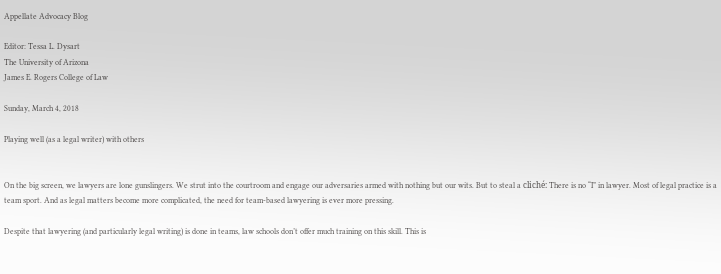Appellate Advocacy Blog

Editor: Tessa L. Dysart
The University of Arizona
James E. Rogers College of Law

Sunday, March 4, 2018

Playing well (as a legal writer) with others


On the big screen, we lawyers are lone gunslingers. We strut into the courtroom and engage our adversaries armed with nothing but our wits. But to steal a cliché: There is no “I” in lawyer. Most of legal practice is a team sport. And as legal matters become more complicated, the need for team-based lawyering is ever more pressing.

Despite that lawyering (and particularly legal writing) is done in teams, law schools don’t offer much training on this skill. This is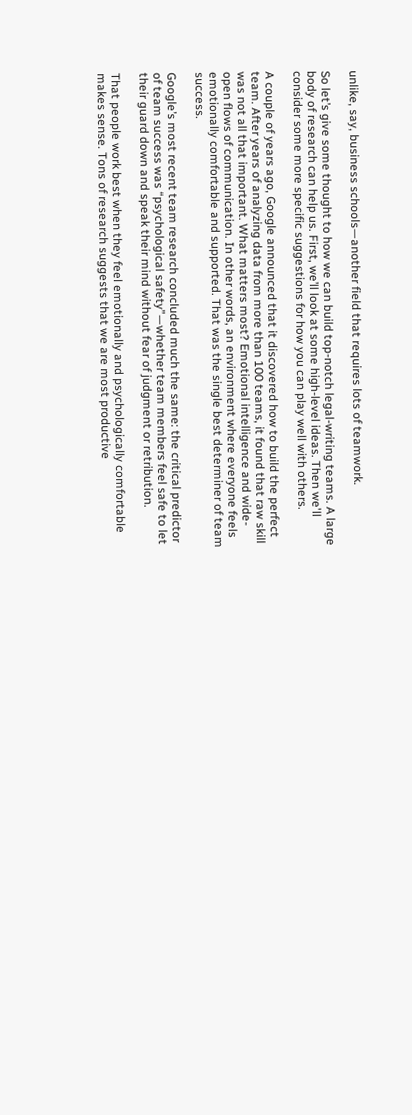unlike, say, business schools—another field that requires lots of teamwork.

So let’s give some thought to how we can build top-notch legal-writing teams. A large body of research can help us. First, we’ll look at some high-level ideas. Then we'll consider some more specific suggestions for how you can play well with others.

A couple of years ago, Google announced that it discovered how to build the perfect team. After years of analyzing data from more than 100 teams, it found that raw skill was not all that important. What matters most? Emotional intelligence and wide-open flows of communication. In other words, an environment where everyone feels emotionally comfortable and supported. That was the single best determiner of team success.

Google’s most recent team research concluded much the same: the critical predictor of team success was “psychological safety”—whether team members feel safe to let their guard down and speak their mind without fear of judgment or retribution.

That people work best when they feel emotionally and psychologically comfortable makes sense. Tons of research suggests that we are most productive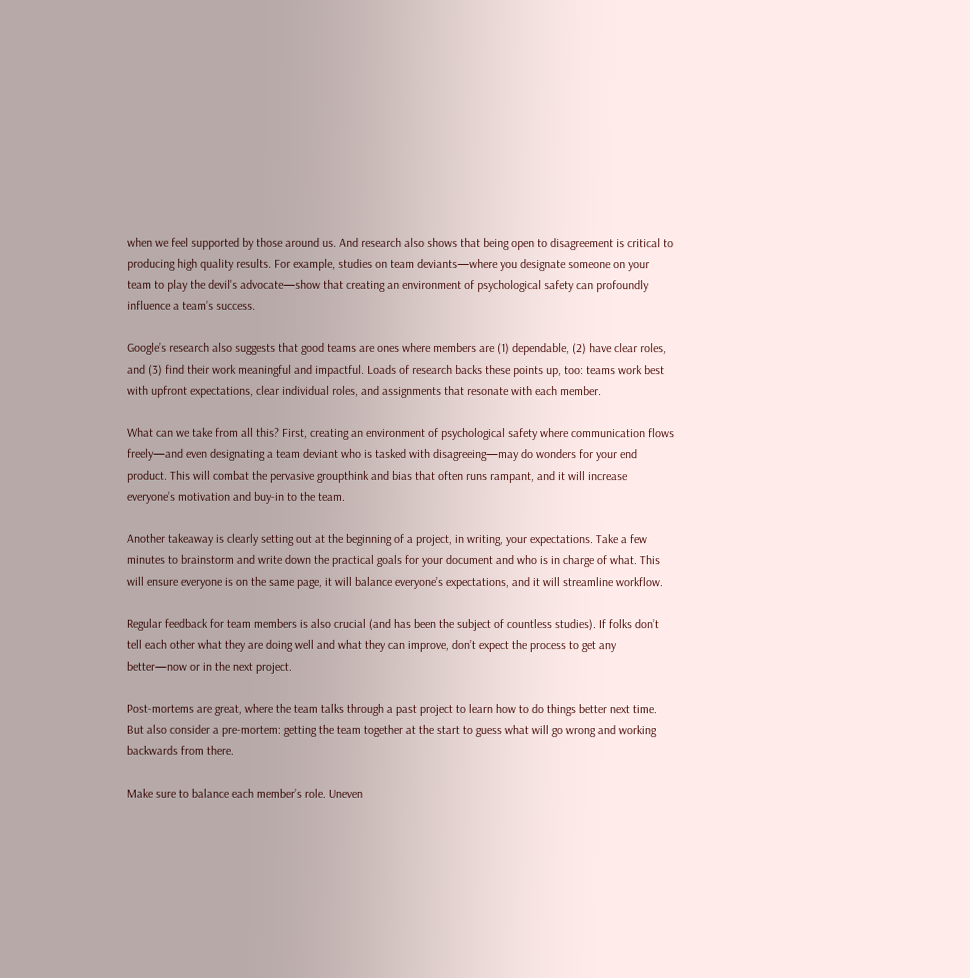when we feel supported by those around us. And research also shows that being open to disagreement is critical to producing high quality results. For example, studies on team deviants—where you designate someone on your team to play the devil's advocate—show that creating an environment of psychological safety can profoundly influence a team’s success.

Google’s research also suggests that good teams are ones where members are (1) dependable, (2) have clear roles, and (3) find their work meaningful and impactful. Loads of research backs these points up, too: teams work best with upfront expectations, clear individual roles, and assignments that resonate with each member.

What can we take from all this? First, creating an environment of psychological safety where communication flows freely—and even designating a team deviant who is tasked with disagreeing—may do wonders for your end product. This will combat the pervasive groupthink and bias that often runs rampant, and it will increase everyone’s motivation and buy-in to the team.

Another takeaway is clearly setting out at the beginning of a project, in writing, your expectations. Take a few minutes to brainstorm and write down the practical goals for your document and who is in charge of what. This will ensure everyone is on the same page, it will balance everyone’s expectations, and it will streamline workflow.

Regular feedback for team members is also crucial (and has been the subject of countless studies). If folks don’t tell each other what they are doing well and what they can improve, don’t expect the process to get any better—now or in the next project.

Post-mortems are great, where the team talks through a past project to learn how to do things better next time. But also consider a pre-mortem: getting the team together at the start to guess what will go wrong and working backwards from there.

Make sure to balance each member’s role. Uneven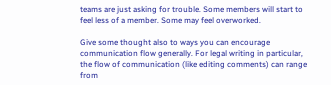teams are just asking for trouble. Some members will start to feel less of a member. Some may feel overworked.

Give some thought also to ways you can encourage communication flow generally. For legal writing in particular, the flow of communication (like editing comments) can range from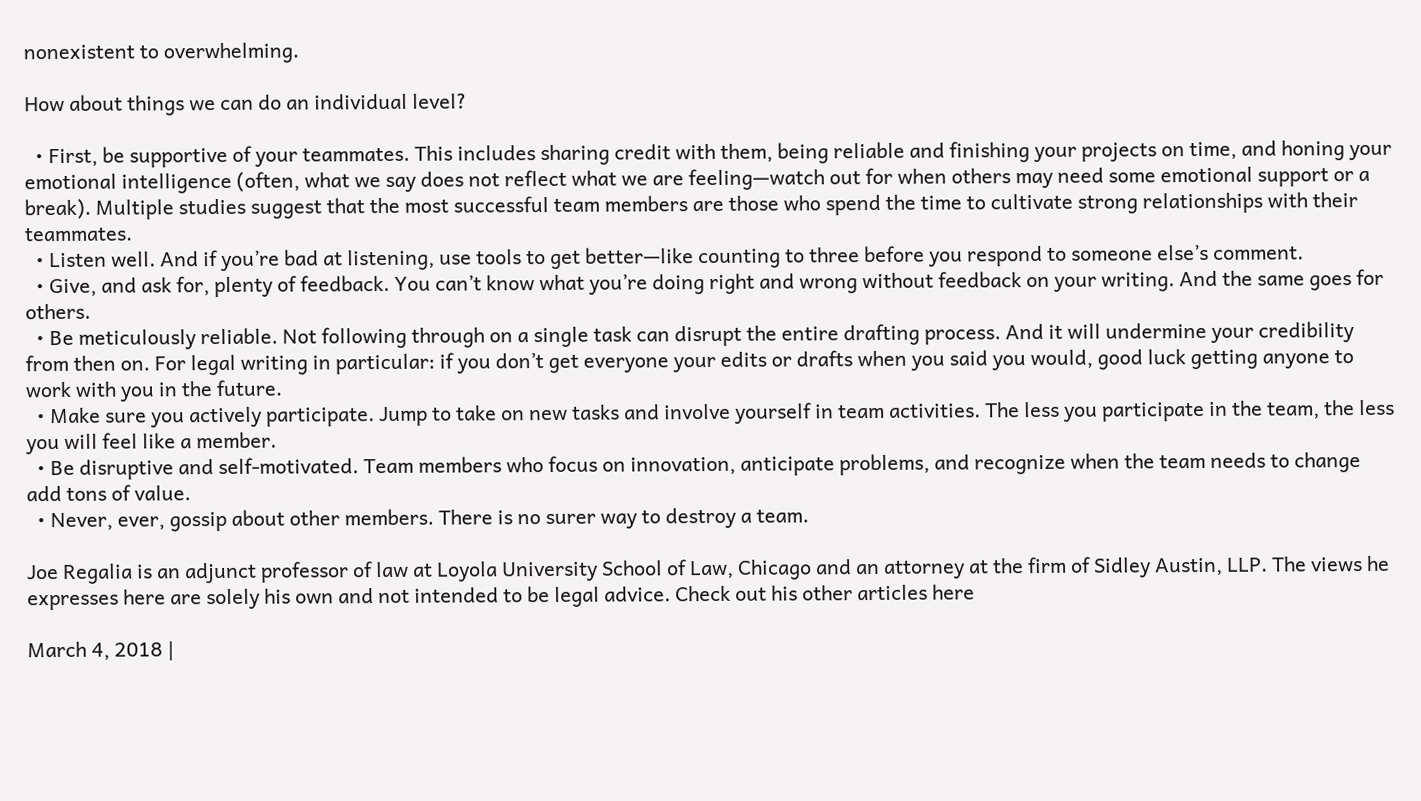nonexistent to overwhelming.

How about things we can do an individual level?

  • First, be supportive of your teammates. This includes sharing credit with them, being reliable and finishing your projects on time, and honing your emotional intelligence (often, what we say does not reflect what we are feeling—watch out for when others may need some emotional support or a break). Multiple studies suggest that the most successful team members are those who spend the time to cultivate strong relationships with their teammates.
  • Listen well. And if you’re bad at listening, use tools to get better—like counting to three before you respond to someone else’s comment.
  • Give, and ask for, plenty of feedback. You can’t know what you’re doing right and wrong without feedback on your writing. And the same goes for others.
  • Be meticulously reliable. Not following through on a single task can disrupt the entire drafting process. And it will undermine your credibility from then on. For legal writing in particular: if you don’t get everyone your edits or drafts when you said you would, good luck getting anyone to work with you in the future.
  • Make sure you actively participate. Jump to take on new tasks and involve yourself in team activities. The less you participate in the team, the less you will feel like a member.
  • Be disruptive and self-motivated. Team members who focus on innovation, anticipate problems, and recognize when the team needs to change add tons of value.
  • Never, ever, gossip about other members. There is no surer way to destroy a team.

Joe Regalia is an adjunct professor of law at Loyola University School of Law, Chicago and an attorney at the firm of Sidley Austin, LLP. The views he expresses here are solely his own and not intended to be legal advice. Check out his other articles here

March 4, 2018 |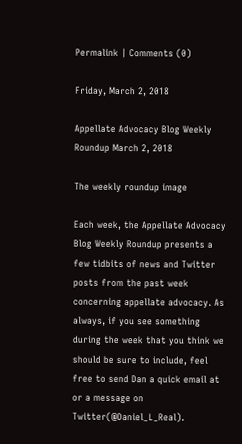Permalink | Comments (0)

Friday, March 2, 2018

Appellate Advocacy Blog Weekly Roundup March 2, 2018

The weekly roundup image

Each week, the Appellate Advocacy Blog Weekly Roundup presents a few tidbits of news and Twitter posts from the past week concerning appellate advocacy. As always, if you see something during the week that you think we should be sure to include, feel free to send Dan a quick email at or a message on Twitter(@Daniel_L_Real).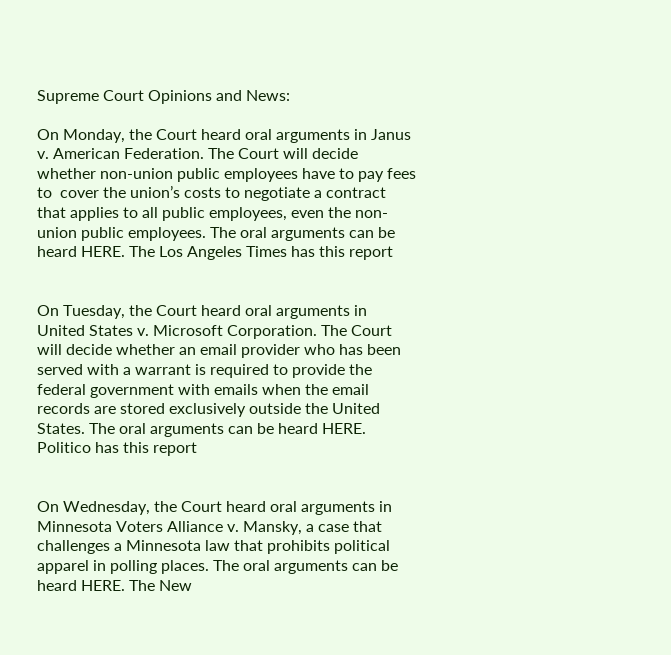Supreme Court Opinions and News:

On Monday, the Court heard oral arguments in Janus v. American Federation. The Court will decide whether non-union public employees have to pay fees to  cover the union’s costs to negotiate a contract that applies to all public employees, even the non-union public employees. The oral arguments can be heard HERE. The Los Angeles Times has this report


On Tuesday, the Court heard oral arguments in United States v. Microsoft Corporation. The Court will decide whether an email provider who has been served with a warrant is required to provide the federal government with emails when the email records are stored exclusively outside the United States. The oral arguments can be heard HERE. Politico has this report


On Wednesday, the Court heard oral arguments in Minnesota Voters Alliance v. Mansky, a case that challenges a Minnesota law that prohibits political apparel in polling places. The oral arguments can be heard HERE. The New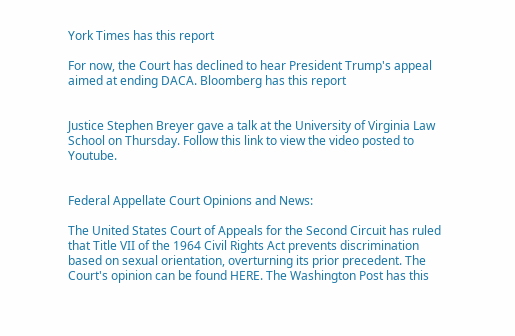York Times has this report

For now, the Court has declined to hear President Trump's appeal aimed at ending DACA. Bloomberg has this report


Justice Stephen Breyer gave a talk at the University of Virginia Law School on Thursday. Follow this link to view the video posted to Youtube.


Federal Appellate Court Opinions and News:

The United States Court of Appeals for the Second Circuit has ruled that Title VII of the 1964 Civil Rights Act prevents discrimination based on sexual orientation, overturning its prior precedent. The Court's opinion can be found HERE. The Washington Post has this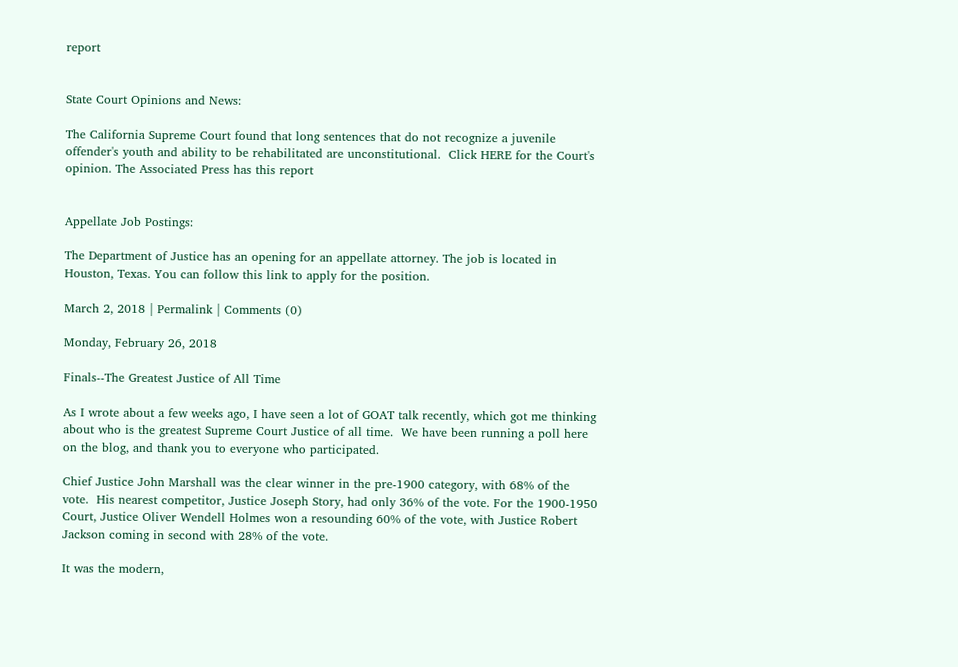report


State Court Opinions and News:

The California Supreme Court found that long sentences that do not recognize a juvenile offender's youth and ability to be rehabilitated are unconstitutional.  Click HERE for the Court's opinion. The Associated Press has this report


Appellate Job Postings:

The Department of Justice has an opening for an appellate attorney. The job is located in Houston, Texas. You can follow this link to apply for the position.

March 2, 2018 | Permalink | Comments (0)

Monday, February 26, 2018

Finals--The Greatest Justice of All Time

As I wrote about a few weeks ago, I have seen a lot of GOAT talk recently, which got me thinking about who is the greatest Supreme Court Justice of all time.  We have been running a poll here on the blog, and thank you to everyone who participated.

Chief Justice John Marshall was the clear winner in the pre-1900 category, with 68% of the vote.  His nearest competitor, Justice Joseph Story, had only 36% of the vote. For the 1900-1950 Court, Justice Oliver Wendell Holmes won a resounding 60% of the vote, with Justice Robert Jackson coming in second with 28% of the vote.

It was the modern,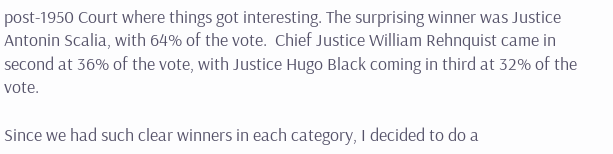post-1950 Court where things got interesting. The surprising winner was Justice Antonin Scalia, with 64% of the vote.  Chief Justice William Rehnquist came in second at 36% of the vote, with Justice Hugo Black coming in third at 32% of the vote.

Since we had such clear winners in each category, I decided to do a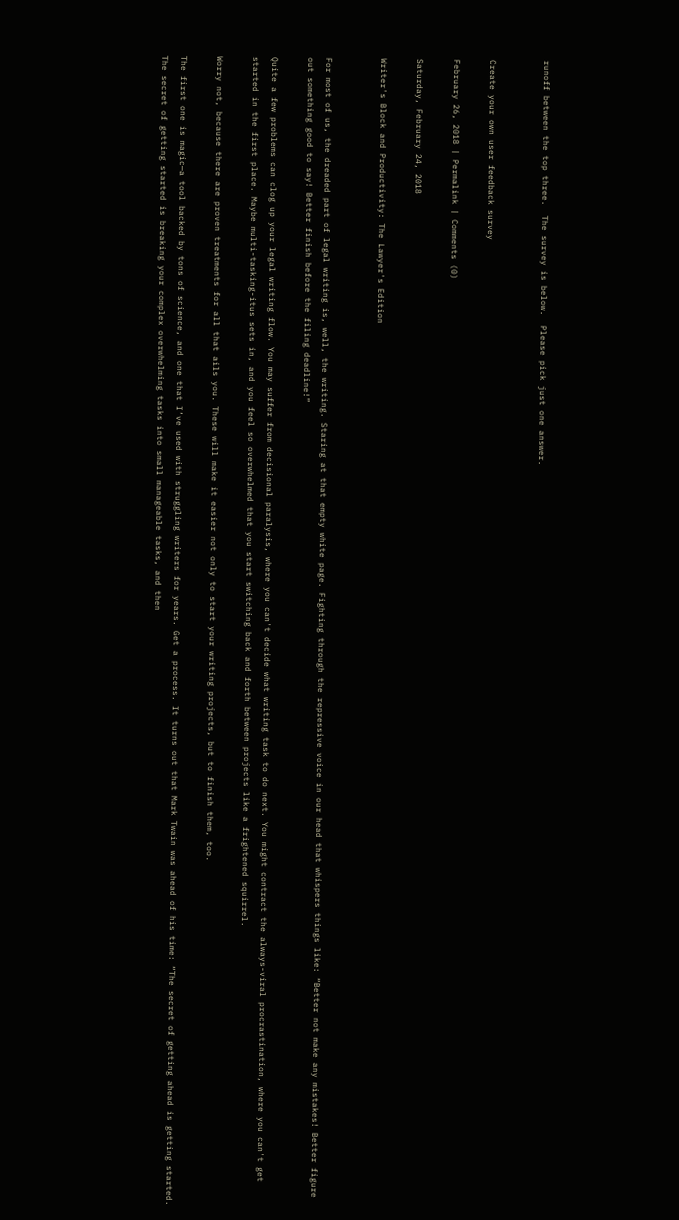runoff between the top three.  The survey is below.  Please pick just one answer.


Create your own user feedback survey

February 26, 2018 | Permalink | Comments (0)

Saturday, February 24, 2018

Writer's Block and Productivity: The Lawyer's Edition


For most of us, the dreaded part of legal writing is, well, the writing. Staring at that empty white page. Fighting through the repressive voice in our head that whispers things like: “Better not make any mistakes! Better figure out something good to say! Better finish before the filing deadline!”

Quite a few problems can clog up your legal writing flow. You may suffer from decisional paralysis, where you can't decide what writing task to do next. You might contract the always-viral procrastination, where you can't get started in the first place. Maybe multi-tasking-itus sets in, and you feel so overwhelmed that you start switching back and forth between projects like a frightened squirrel.

Worry not, because there are proven treatments for all that ails you. These will make it easier not only to start your writing projects, but to finish them, too.

The first one is magic—a tool backed by tons of science, and one that I’ve used with struggling writers for years. Get a process. It turns out that Mark Twain was ahead of his time: “The secret of getting ahead is getting started. The secret of getting started is breaking your complex overwhelming tasks into small manageable tasks, and then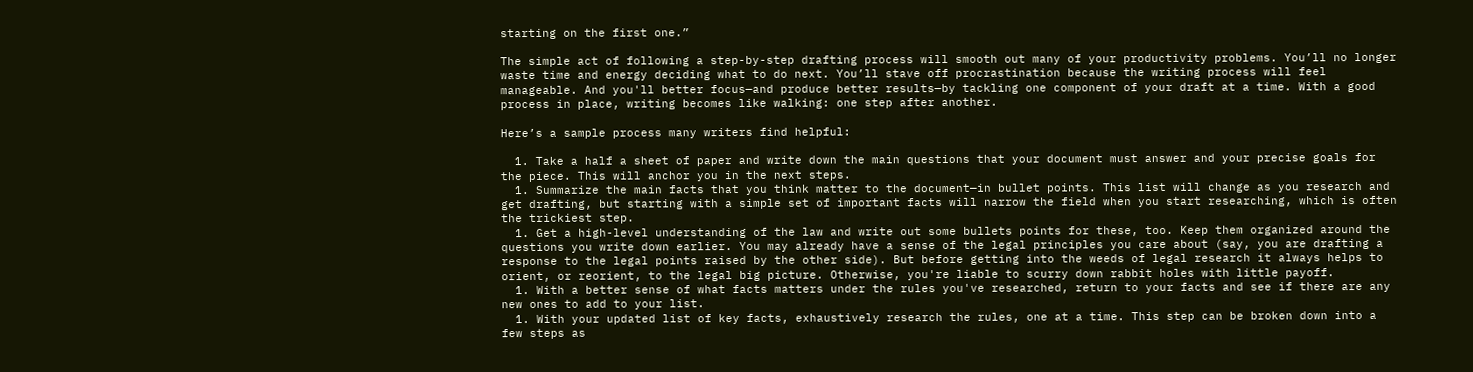starting on the first one.”

The simple act of following a step-by-step drafting process will smooth out many of your productivity problems. You’ll no longer waste time and energy deciding what to do next. You’ll stave off procrastination because the writing process will feel manageable. And you'll better focus—and produce better results—by tackling one component of your draft at a time. With a good process in place, writing becomes like walking: one step after another.

Here’s a sample process many writers find helpful:

  1. Take a half a sheet of paper and write down the main questions that your document must answer and your precise goals for the piece. This will anchor you in the next steps.
  1. Summarize the main facts that you think matter to the document—in bullet points. This list will change as you research and get drafting, but starting with a simple set of important facts will narrow the field when you start researching, which is often the trickiest step.
  1. Get a high-level understanding of the law and write out some bullets points for these, too. Keep them organized around the questions you write down earlier. You may already have a sense of the legal principles you care about (say, you are drafting a response to the legal points raised by the other side). But before getting into the weeds of legal research it always helps to orient, or reorient, to the legal big picture. Otherwise, you're liable to scurry down rabbit holes with little payoff.
  1. With a better sense of what facts matters under the rules you've researched, return to your facts and see if there are any new ones to add to your list.
  1. With your updated list of key facts, exhaustively research the rules, one at a time. This step can be broken down into a few steps as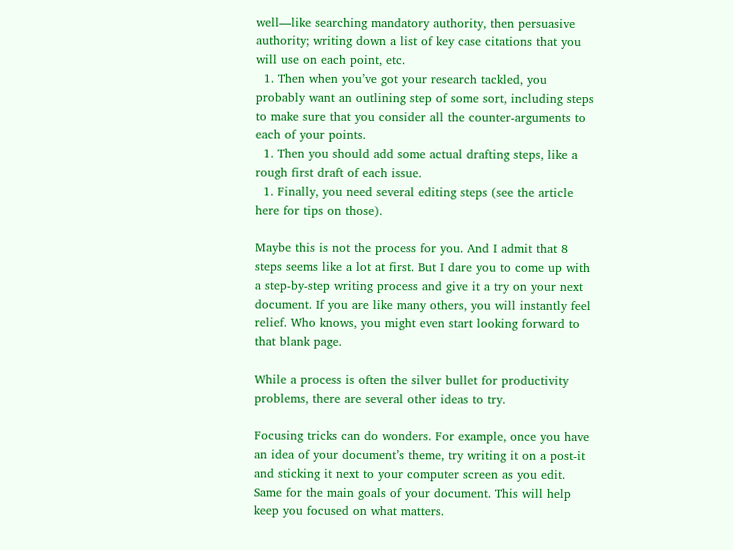well—like searching mandatory authority, then persuasive authority; writing down a list of key case citations that you will use on each point, etc.
  1. Then when you’ve got your research tackled, you probably want an outlining step of some sort, including steps to make sure that you consider all the counter-arguments to each of your points.
  1. Then you should add some actual drafting steps, like a rough first draft of each issue.
  1. Finally, you need several editing steps (see the article here for tips on those).

Maybe this is not the process for you. And I admit that 8 steps seems like a lot at first. But I dare you to come up with a step-by-step writing process and give it a try on your next document. If you are like many others, you will instantly feel relief. Who knows, you might even start looking forward to that blank page.

While a process is often the silver bullet for productivity problems, there are several other ideas to try.

Focusing tricks can do wonders. For example, once you have an idea of your document’s theme, try writing it on a post-it and sticking it next to your computer screen as you edit. Same for the main goals of your document. This will help keep you focused on what matters.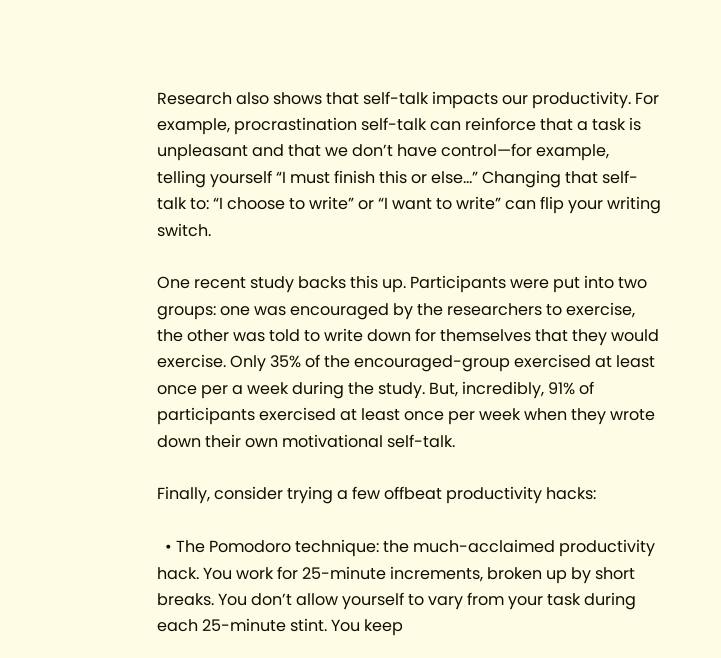Research also shows that self-talk impacts our productivity. For example, procrastination self-talk can reinforce that a task is unpleasant and that we don’t have control—for example, telling yourself “I must finish this or else…” Changing that self-talk to: “I choose to write” or “I want to write” can flip your writing switch.

One recent study backs this up. Participants were put into two groups: one was encouraged by the researchers to exercise, the other was told to write down for themselves that they would exercise. Only 35% of the encouraged-group exercised at least once per a week during the study. But, incredibly, 91% of participants exercised at least once per week when they wrote down their own motivational self-talk.

Finally, consider trying a few offbeat productivity hacks:

  • The Pomodoro technique: the much-acclaimed productivity hack. You work for 25-minute increments, broken up by short breaks. You don’t allow yourself to vary from your task during each 25-minute stint. You keep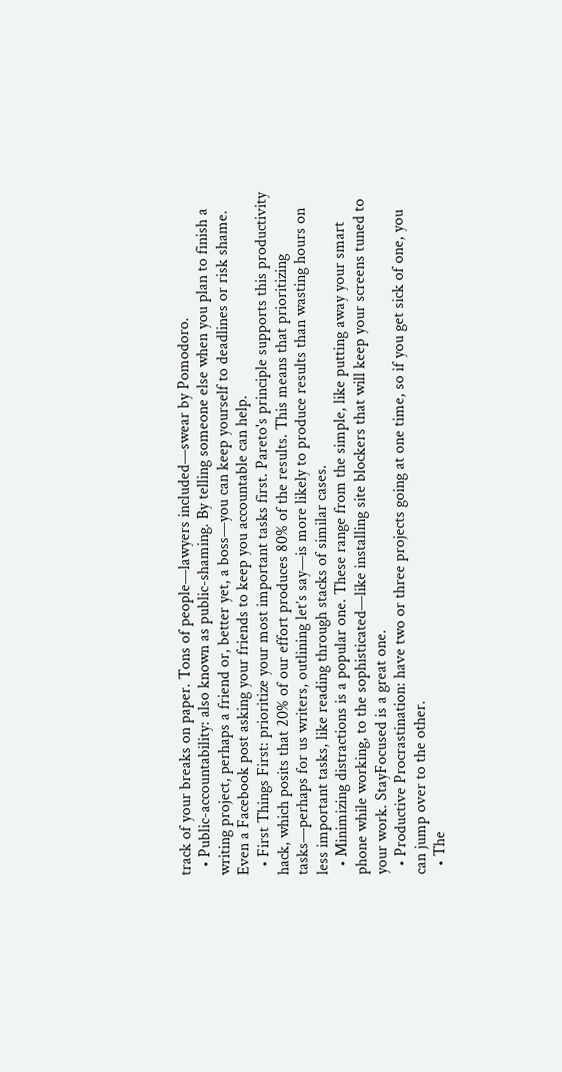track of your breaks on paper. Tons of people—lawyers included—swear by Pomodoro.
  • Public-accountability: also known as public-shaming. By telling someone else when you plan to finish a writing project, perhaps a friend or, better yet, a boss—you can keep yourself to deadlines or risk shame. Even a Facebook post asking your friends to keep you accountable can help.
  • First Things First: prioritize your most important tasks first. Pareto's principle supports this productivity hack, which posits that 20% of our effort produces 80% of the results. This means that prioritizing tasks—perhaps for us writers, outlining let’s say—is more likely to produce results than wasting hours on less important tasks, like reading through stacks of similar cases.
  • Minimizing distractions is a popular one. These range from the simple, like putting away your smart phone while working, to the sophisticated—like installing site blockers that will keep your screens tuned to your work. StayFocused is a great one.
  • Productive Procrastination: have two or three projects going at one time, so if you get sick of one, you can jump over to the other.
  • The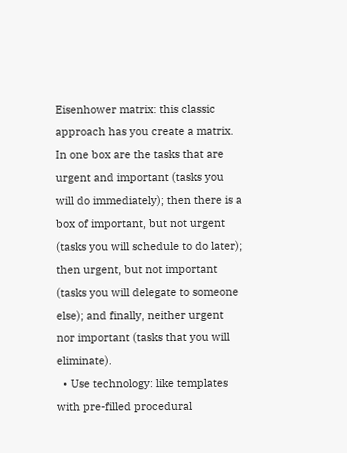Eisenhower matrix: this classic approach has you create a matrix. In one box are the tasks that are urgent and important (tasks you will do immediately); then there is a box of important, but not urgent (tasks you will schedule to do later); then urgent, but not important (tasks you will delegate to someone else); and finally, neither urgent nor important (tasks that you will eliminate).
  • Use technology: like templates with pre-filled procedural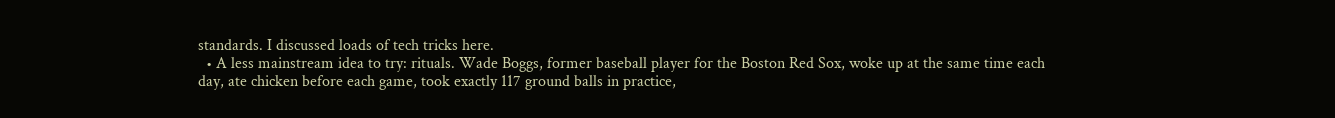standards. I discussed loads of tech tricks here.
  • A less mainstream idea to try: rituals. Wade Boggs, former baseball player for the Boston Red Sox, woke up at the same time each day, ate chicken before each game, took exactly 117 ground balls in practice,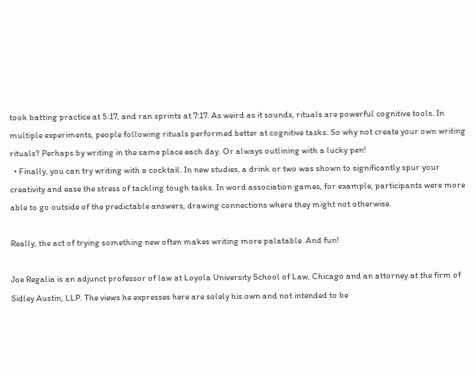took batting practice at 5:17, and ran sprints at 7:17. As weird as it sounds, rituals are powerful cognitive tools. In multiple experiments, people following rituals performed better at cognitive tasks. So why not create your own writing rituals? Perhaps by writing in the same place each day. Or always outlining with a lucky pen!
  • Finally, you can try writing with a cocktail. In new studies, a drink or two was shown to significantly spur your creativity and ease the stress of tackling tough tasks. In word association games, for example, participants were more able to go outside of the predictable answers, drawing connections where they might not otherwise.

Really, the act of trying something new often makes writing more palatable. And fun!

Joe Regalia is an adjunct professor of law at Loyola University School of Law, Chicago and an attorney at the firm of Sidley Austin, LLP. The views he expresses here are solely his own and not intended to be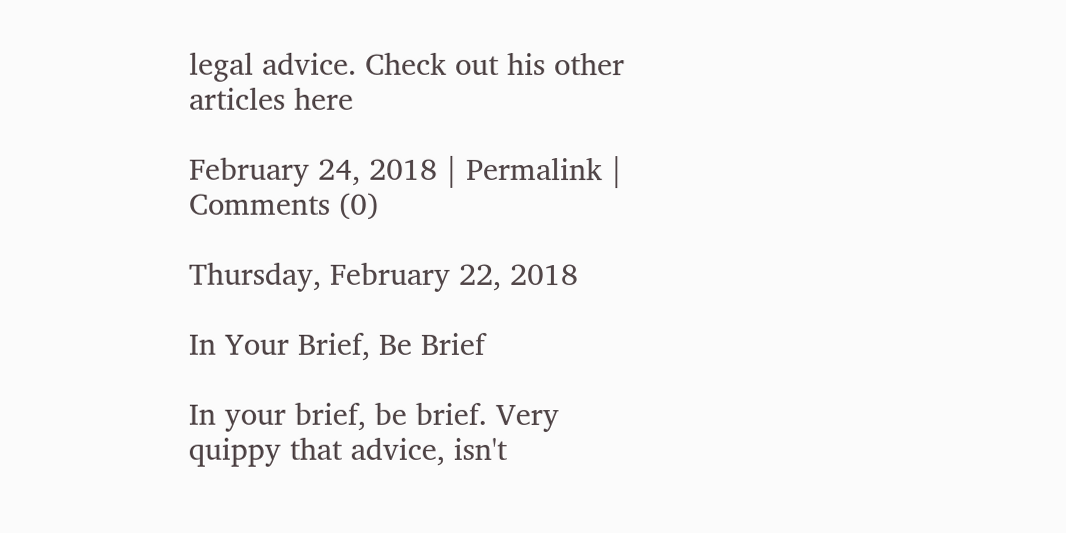legal advice. Check out his other articles here

February 24, 2018 | Permalink | Comments (0)

Thursday, February 22, 2018

In Your Brief, Be Brief

In your brief, be brief. Very quippy that advice, isn't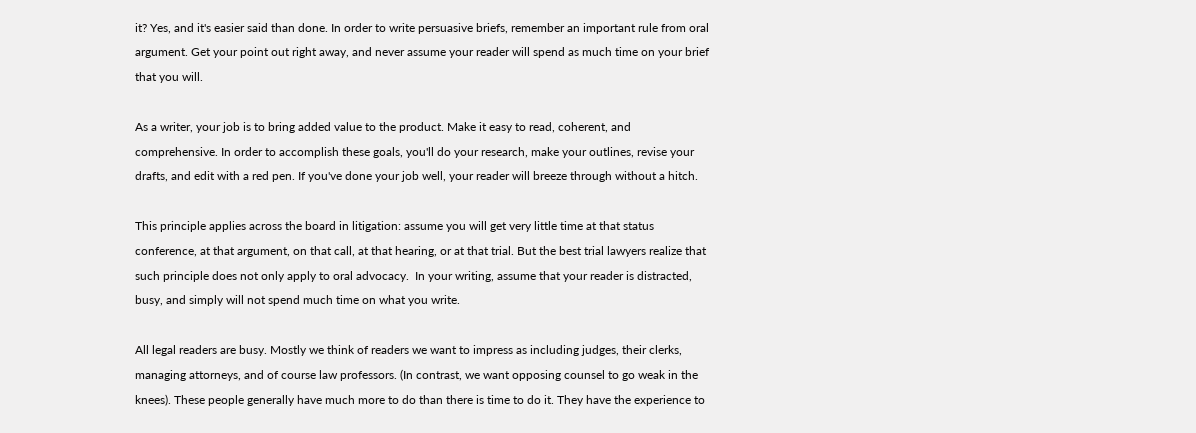it? Yes, and it's easier said than done. In order to write persuasive briefs, remember an important rule from oral argument. Get your point out right away, and never assume your reader will spend as much time on your brief that you will.

As a writer, your job is to bring added value to the product. Make it easy to read, coherent, and comprehensive. In order to accomplish these goals, you'll do your research, make your outlines, revise your drafts, and edit with a red pen. If you've done your job well, your reader will breeze through without a hitch.

This principle applies across the board in litigation: assume you will get very little time at that status conference, at that argument, on that call, at that hearing, or at that trial. But the best trial lawyers realize that such principle does not only apply to oral advocacy.  In your writing, assume that your reader is distracted, busy, and simply will not spend much time on what you write.

All legal readers are busy. Mostly we think of readers we want to impress as including judges, their clerks, managing attorneys, and of course law professors. (In contrast, we want opposing counsel to go weak in the knees). These people generally have much more to do than there is time to do it. They have the experience to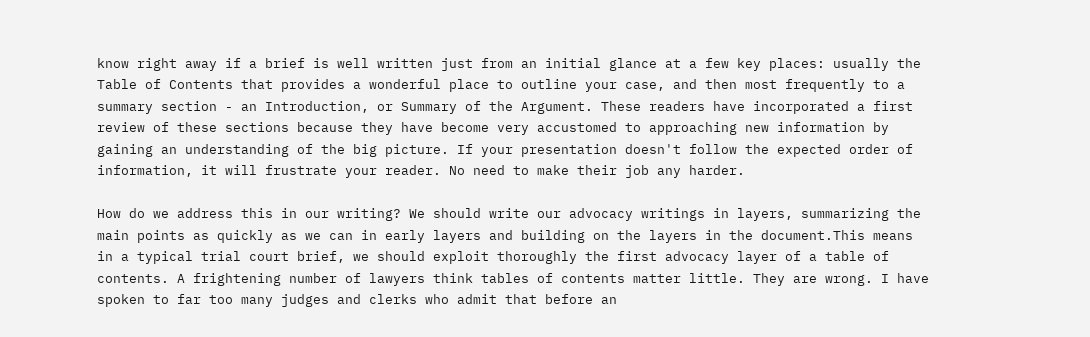know right away if a brief is well written just from an initial glance at a few key places: usually the Table of Contents that provides a wonderful place to outline your case, and then most frequently to a summary section - an Introduction, or Summary of the Argument. These readers have incorporated a first review of these sections because they have become very accustomed to approaching new information by gaining an understanding of the big picture. If your presentation doesn't follow the expected order of information, it will frustrate your reader. No need to make their job any harder.

How do we address this in our writing? We should write our advocacy writings in layers, summarizing the main points as quickly as we can in early layers and building on the layers in the document.This means in a typical trial court brief, we should exploit thoroughly the first advocacy layer of a table of contents. A frightening number of lawyers think tables of contents matter little. They are wrong. I have spoken to far too many judges and clerks who admit that before an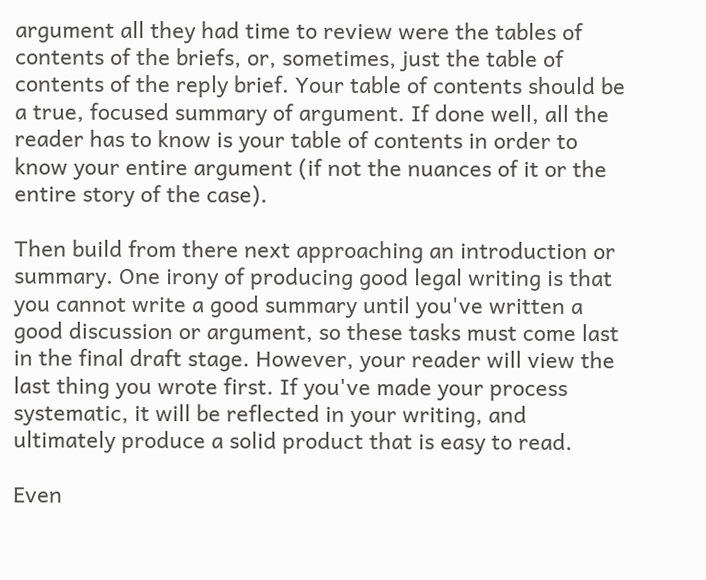argument all they had time to review were the tables of contents of the briefs, or, sometimes, just the table of contents of the reply brief. Your table of contents should be a true, focused summary of argument. If done well, all the reader has to know is your table of contents in order to know your entire argument (if not the nuances of it or the entire story of the case).

Then build from there next approaching an introduction or summary. One irony of producing good legal writing is that you cannot write a good summary until you've written a good discussion or argument, so these tasks must come last in the final draft stage. However, your reader will view the last thing you wrote first. If you've made your process systematic, it will be reflected in your writing, and ultimately produce a solid product that is easy to read.

Even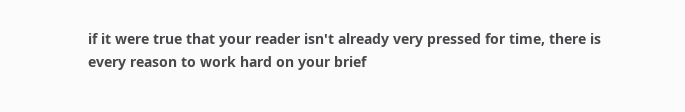if it were true that your reader isn't already very pressed for time, there is every reason to work hard on your brief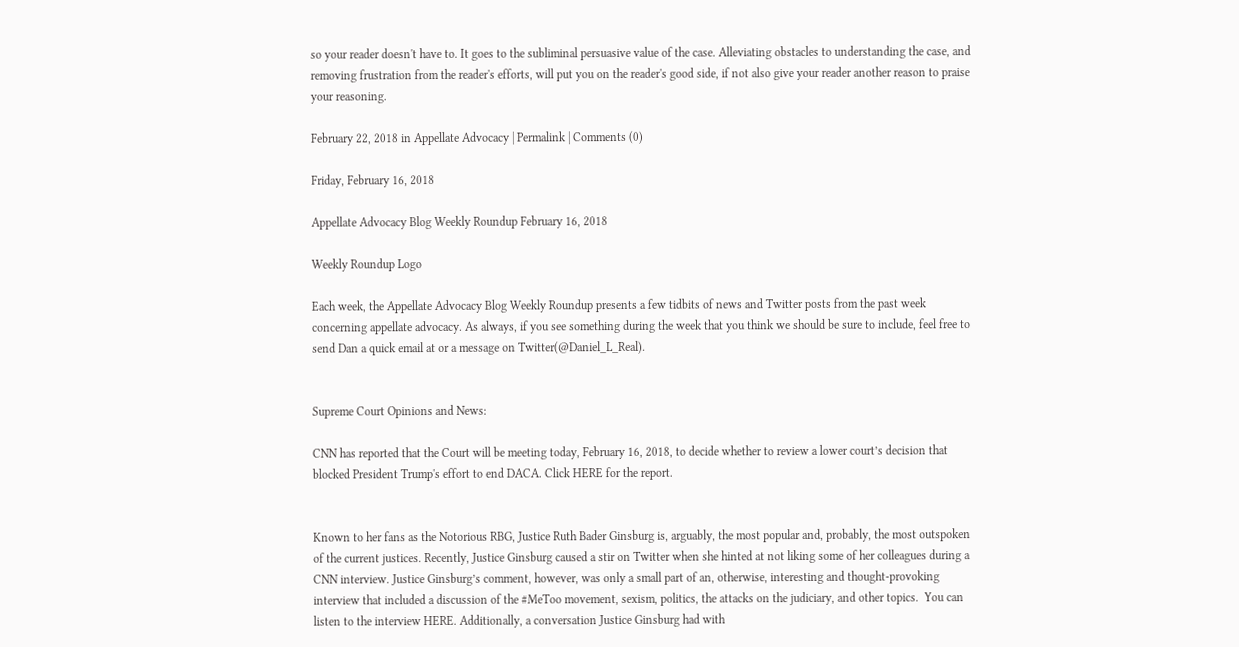so your reader doesn't have to. It goes to the subliminal persuasive value of the case. Alleviating obstacles to understanding the case, and removing frustration from the reader's efforts, will put you on the reader's good side, if not also give your reader another reason to praise your reasoning.

February 22, 2018 in Appellate Advocacy | Permalink | Comments (0)

Friday, February 16, 2018

Appellate Advocacy Blog Weekly Roundup February 16, 2018

Weekly Roundup Logo

Each week, the Appellate Advocacy Blog Weekly Roundup presents a few tidbits of news and Twitter posts from the past week concerning appellate advocacy. As always, if you see something during the week that you think we should be sure to include, feel free to send Dan a quick email at or a message on Twitter(@Daniel_L_Real).


Supreme Court Opinions and News:

CNN has reported that the Court will be meeting today, February 16, 2018, to decide whether to review a lower court’s decision that blocked President Trump's effort to end DACA. Click HERE for the report.


Known to her fans as the Notorious RBG, Justice Ruth Bader Ginsburg is, arguably, the most popular and, probably, the most outspoken of the current justices. Recently, Justice Ginsburg caused a stir on Twitter when she hinted at not liking some of her colleagues during a CNN interview. Justice Ginsburg’s comment, however, was only a small part of an, otherwise, interesting and thought-provoking interview that included a discussion of the #MeToo movement, sexism, politics, the attacks on the judiciary, and other topics.  You can listen to the interview HERE. Additionally, a conversation Justice Ginsburg had with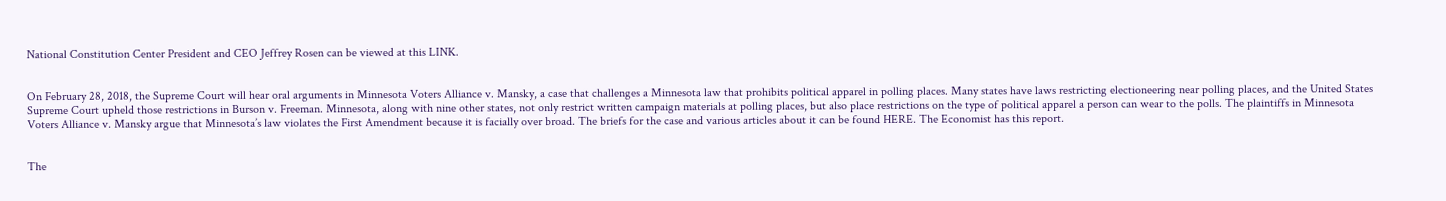National Constitution Center President and CEO Jeffrey Rosen can be viewed at this LINK.


On February 28, 2018, the Supreme Court will hear oral arguments in Minnesota Voters Alliance v. Mansky, a case that challenges a Minnesota law that prohibits political apparel in polling places. Many states have laws restricting electioneering near polling places, and the United States Supreme Court upheld those restrictions in Burson v. Freeman. Minnesota, along with nine other states, not only restrict written campaign materials at polling places, but also place restrictions on the type of political apparel a person can wear to the polls. The plaintiffs in Minnesota Voters Alliance v. Mansky argue that Minnesota’s law violates the First Amendment because it is facially over broad. The briefs for the case and various articles about it can be found HERE. The Economist has this report.


The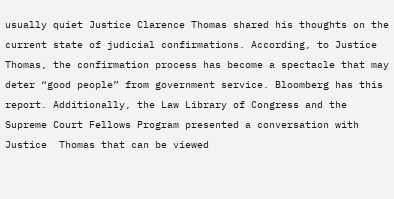usually quiet Justice Clarence Thomas shared his thoughts on the current state of judicial confirmations. According, to Justice Thomas, the confirmation process has become a spectacle that may deter “good people” from government service. Bloomberg has this report. Additionally, the Law Library of Congress and the Supreme Court Fellows Program presented a conversation with  Justice  Thomas that can be viewed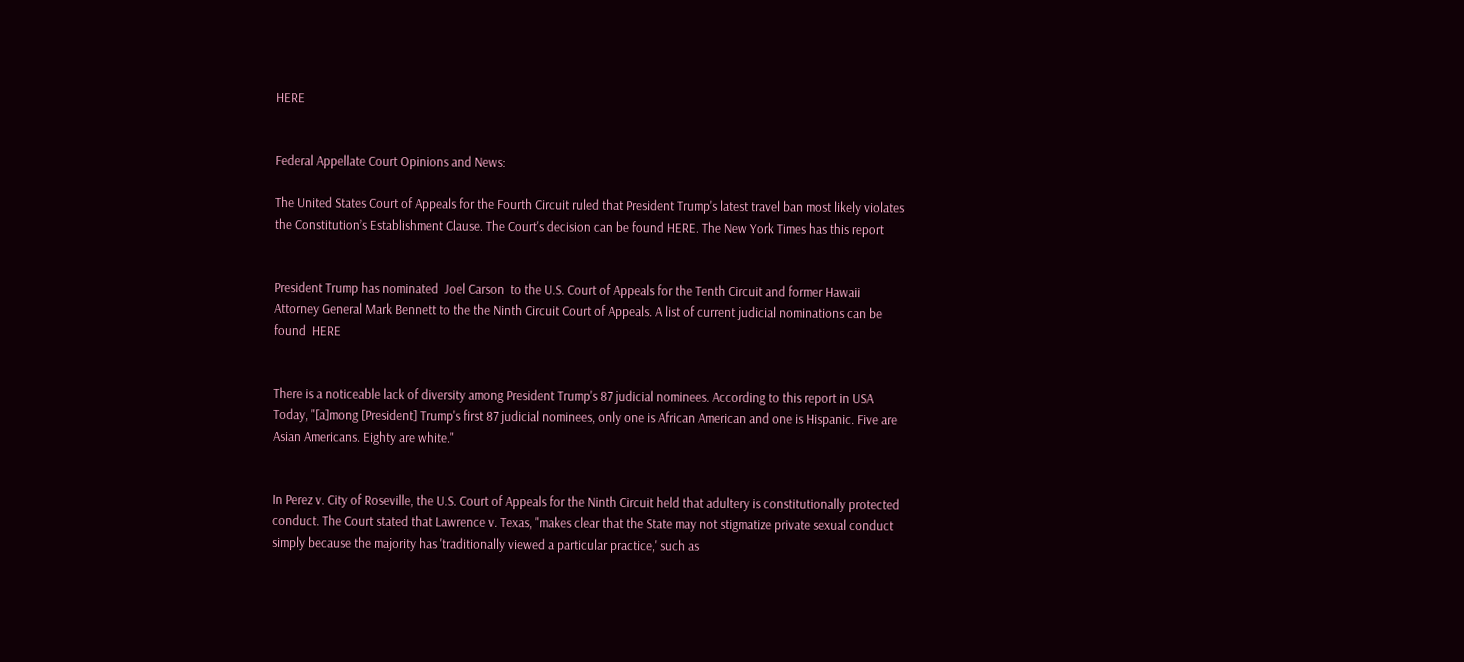HERE


Federal Appellate Court Opinions and News:

The United States Court of Appeals for the Fourth Circuit ruled that President Trump's latest travel ban most likely violates the Constitution’s Establishment Clause. The Court's decision can be found HERE. The New York Times has this report


President Trump has nominated  Joel Carson  to the U.S. Court of Appeals for the Tenth Circuit and former Hawaii Attorney General Mark Bennett to the the Ninth Circuit Court of Appeals. A list of current judicial nominations can be found  HERE


There is a noticeable lack of diversity among President Trump's 87 judicial nominees. According to this report in USA Today, "[a]mong [President] Trump's first 87 judicial nominees, only one is African American and one is Hispanic. Five are Asian Americans. Eighty are white."


In Perez v. City of Roseville, the U.S. Court of Appeals for the Ninth Circuit held that adultery is constitutionally protected conduct. The Court stated that Lawrence v. Texas, "makes clear that the State may not stigmatize private sexual conduct simply because the majority has 'traditionally viewed a particular practice,' such as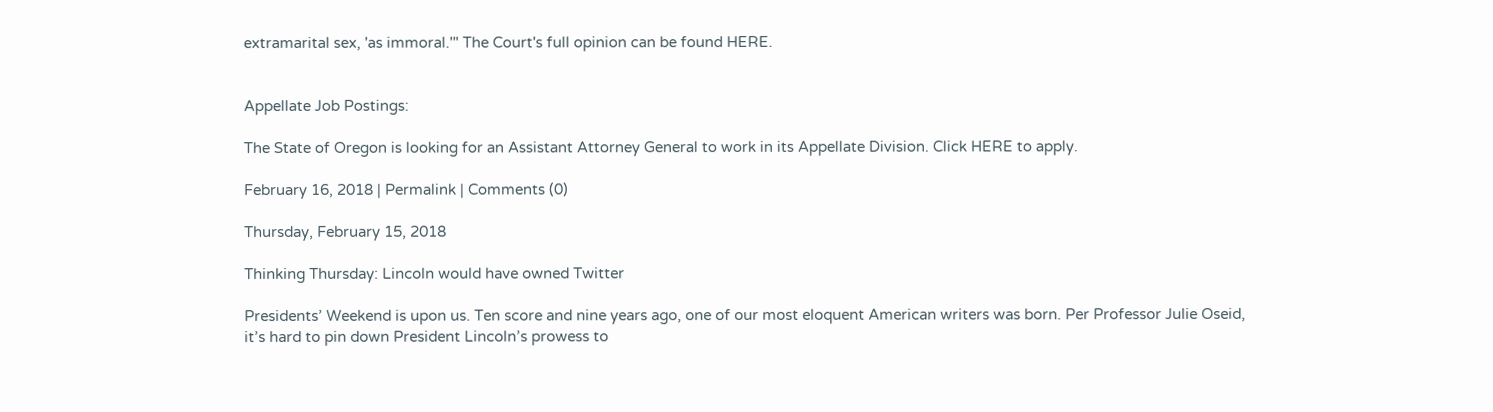extramarital sex, 'as immoral.'" The Court's full opinion can be found HERE.


Appellate Job Postings:

The State of Oregon is looking for an Assistant Attorney General to work in its Appellate Division. Click HERE to apply.

February 16, 2018 | Permalink | Comments (0)

Thursday, February 15, 2018

Thinking Thursday: Lincoln would have owned Twitter

Presidents’ Weekend is upon us. Ten score and nine years ago, one of our most eloquent American writers was born. Per Professor Julie Oseid, it’s hard to pin down President Lincoln’s prowess to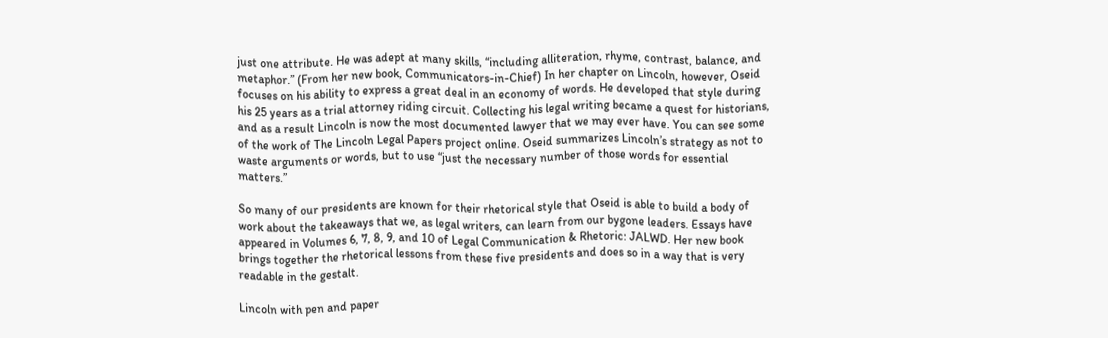just one attribute. He was adept at many skills, “including alliteration, rhyme, contrast, balance, and metaphor.” (From her new book, Communicators-in-Chief) In her chapter on Lincoln, however, Oseid focuses on his ability to express a great deal in an economy of words. He developed that style during his 25 years as a trial attorney riding circuit. Collecting his legal writing became a quest for historians, and as a result Lincoln is now the most documented lawyer that we may ever have. You can see some of the work of The Lincoln Legal Papers project online. Oseid summarizes Lincoln’s strategy as not to waste arguments or words, but to use “just the necessary number of those words for essential matters.”

So many of our presidents are known for their rhetorical style that Oseid is able to build a body of work about the takeaways that we, as legal writers, can learn from our bygone leaders. Essays have appeared in Volumes 6, 7, 8, 9, and 10 of Legal Communication & Rhetoric: JALWD. Her new book brings together the rhetorical lessons from these five presidents and does so in a way that is very readable in the gestalt.

Lincoln with pen and paper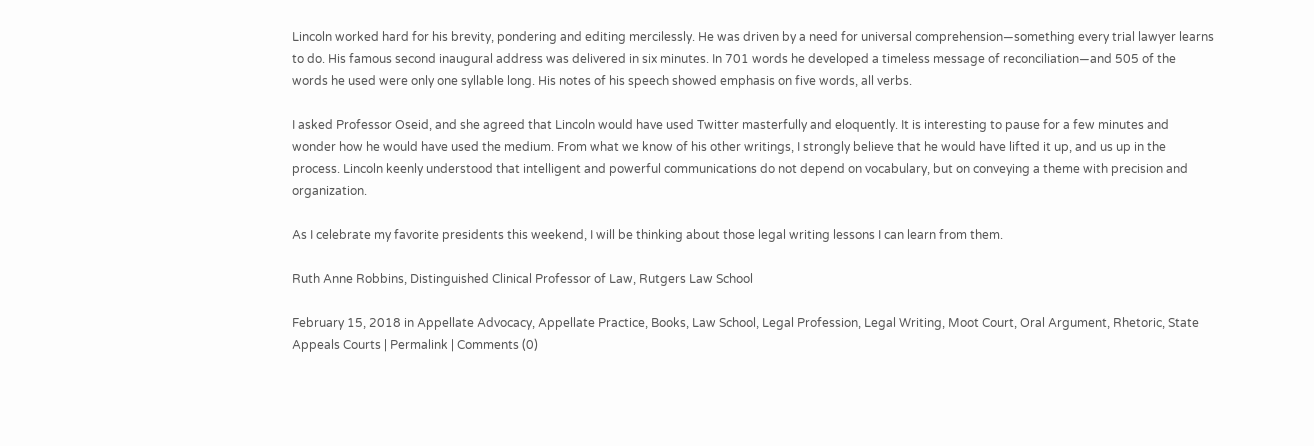Lincoln worked hard for his brevity, pondering and editing mercilessly. He was driven by a need for universal comprehension—something every trial lawyer learns to do. His famous second inaugural address was delivered in six minutes. In 701 words he developed a timeless message of reconciliation—and 505 of the words he used were only one syllable long. His notes of his speech showed emphasis on five words, all verbs.

I asked Professor Oseid, and she agreed that Lincoln would have used Twitter masterfully and eloquently. It is interesting to pause for a few minutes and wonder how he would have used the medium. From what we know of his other writings, I strongly believe that he would have lifted it up, and us up in the process. Lincoln keenly understood that intelligent and powerful communications do not depend on vocabulary, but on conveying a theme with precision and organization.

As I celebrate my favorite presidents this weekend, I will be thinking about those legal writing lessons I can learn from them.

Ruth Anne Robbins, Distinguished Clinical Professor of Law, Rutgers Law School

February 15, 2018 in Appellate Advocacy, Appellate Practice, Books, Law School, Legal Profession, Legal Writing, Moot Court, Oral Argument, Rhetoric, State Appeals Courts | Permalink | Comments (0)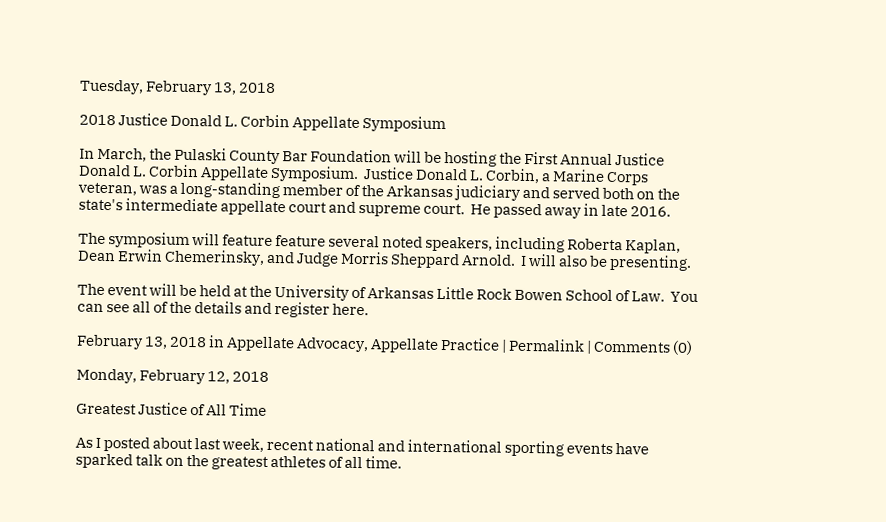Tuesday, February 13, 2018

2018 Justice Donald L. Corbin Appellate Symposium

In March, the Pulaski County Bar Foundation will be hosting the First Annual Justice Donald L. Corbin Appellate Symposium.  Justice Donald L. Corbin, a Marine Corps veteran, was a long-standing member of the Arkansas judiciary and served both on the state's intermediate appellate court and supreme court.  He passed away in late 2016.

The symposium will feature feature several noted speakers, including Roberta Kaplan, Dean Erwin Chemerinsky, and Judge Morris Sheppard Arnold.  I will also be presenting.

The event will be held at the University of Arkansas Little Rock Bowen School of Law.  You can see all of the details and register here.

February 13, 2018 in Appellate Advocacy, Appellate Practice | Permalink | Comments (0)

Monday, February 12, 2018

Greatest Justice of All Time

As I posted about last week, recent national and international sporting events have sparked talk on the greatest athletes of all time.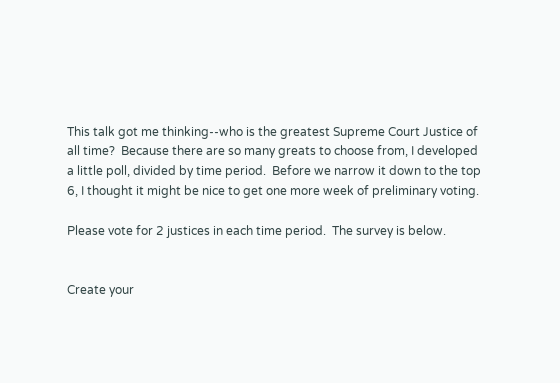This talk got me thinking--who is the greatest Supreme Court Justice of all time?  Because there are so many greats to choose from, I developed a little poll, divided by time period.  Before we narrow it down to the top 6, I thought it might be nice to get one more week of preliminary voting.

Please vote for 2 justices in each time period.  The survey is below.


Create your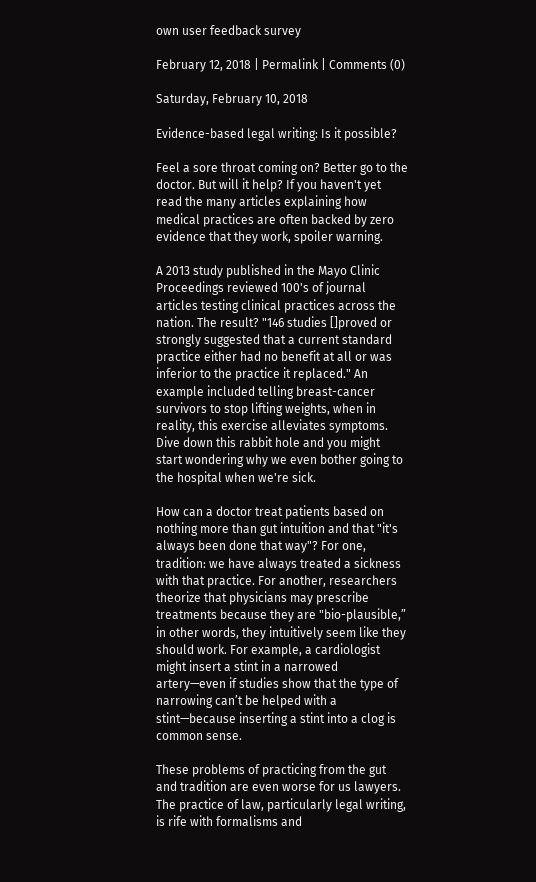own user feedback survey

February 12, 2018 | Permalink | Comments (0)

Saturday, February 10, 2018

Evidence-based legal writing: Is it possible?

Feel a sore throat coming on? Better go to the doctor. But will it help? If you haven't yet read the many articles explaining how medical practices are often backed by zero evidence that they work, spoiler warning.

A 2013 study published in the Mayo Clinic Proceedings reviewed 100's of journal articles testing clinical practices across the nation. The result? "146 studies []proved or strongly suggested that a current standard practice either had no benefit at all or was inferior to the practice it replaced." An example included telling breast-cancer survivors to stop lifting weights, when in reality, this exercise alleviates symptoms. Dive down this rabbit hole and you might start wondering why we even bother going to the hospital when we're sick.

How can a doctor treat patients based on nothing more than gut intuition and that "it's always been done that way"? For one, tradition: we have always treated a sickness with that practice. For another, researchers theorize that physicians may prescribe treatments because they are "bio-plausible,” in other words, they intuitively seem like they should work. For example, a cardiologist might insert a stint in a narrowed artery—even if studies show that the type of narrowing can’t be helped with a stint—because inserting a stint into a clog is common sense.

These problems of practicing from the gut and tradition are even worse for us lawyers. The practice of law, particularly legal writing, is rife with formalisms and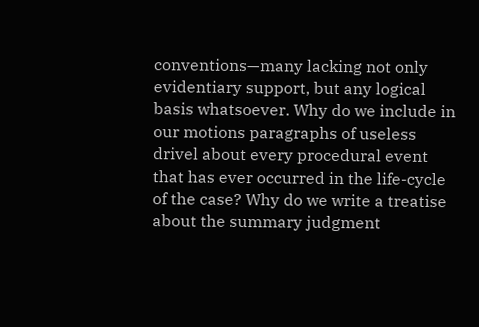conventions—many lacking not only evidentiary support, but any logical basis whatsoever. Why do we include in our motions paragraphs of useless drivel about every procedural event that has ever occurred in the life-cycle of the case? Why do we write a treatise about the summary judgment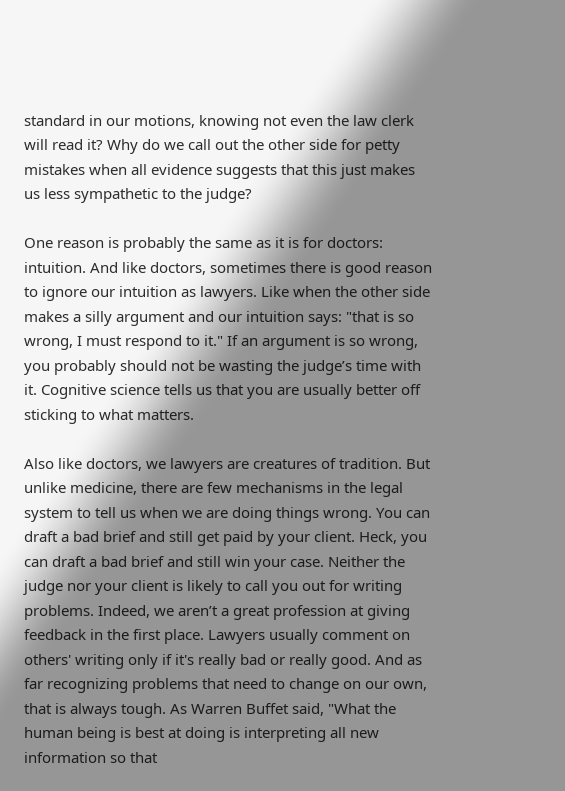standard in our motions, knowing not even the law clerk will read it? Why do we call out the other side for petty mistakes when all evidence suggests that this just makes us less sympathetic to the judge?

One reason is probably the same as it is for doctors: intuition. And like doctors, sometimes there is good reason to ignore our intuition as lawyers. Like when the other side makes a silly argument and our intuition says: "that is so wrong, I must respond to it." If an argument is so wrong, you probably should not be wasting the judge’s time with it. Cognitive science tells us that you are usually better off sticking to what matters.

Also like doctors, we lawyers are creatures of tradition. But unlike medicine, there are few mechanisms in the legal system to tell us when we are doing things wrong. You can draft a bad brief and still get paid by your client. Heck, you can draft a bad brief and still win your case. Neither the judge nor your client is likely to call you out for writing problems. Indeed, we aren’t a great profession at giving feedback in the first place. Lawyers usually comment on others' writing only if it's really bad or really good. And as far recognizing problems that need to change on our own, that is always tough. As Warren Buffet said, "What the human being is best at doing is interpreting all new information so that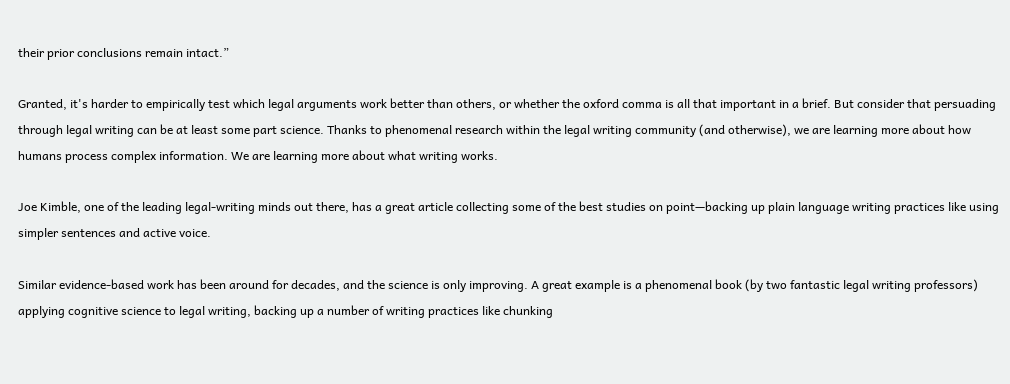their prior conclusions remain intact.”

Granted, it's harder to empirically test which legal arguments work better than others, or whether the oxford comma is all that important in a brief. But consider that persuading through legal writing can be at least some part science. Thanks to phenomenal research within the legal writing community (and otherwise), we are learning more about how humans process complex information. We are learning more about what writing works.

Joe Kimble, one of the leading legal-writing minds out there, has a great article collecting some of the best studies on point—backing up plain language writing practices like using simpler sentences and active voice.

Similar evidence-based work has been around for decades, and the science is only improving. A great example is a phenomenal book (by two fantastic legal writing professors) applying cognitive science to legal writing, backing up a number of writing practices like chunking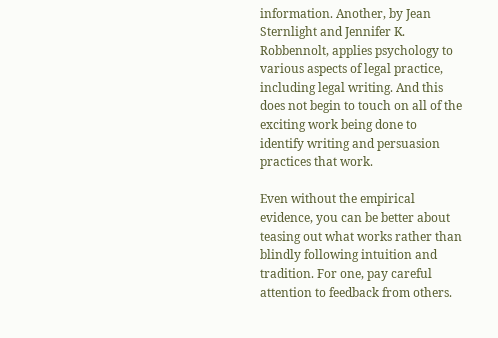information. Another, by Jean Sternlight and Jennifer K. Robbennolt, applies psychology to various aspects of legal practice, including legal writing. And this does not begin to touch on all of the exciting work being done to identify writing and persuasion practices that work.

Even without the empirical evidence, you can be better about teasing out what works rather than blindly following intuition and tradition. For one, pay careful attention to feedback from others.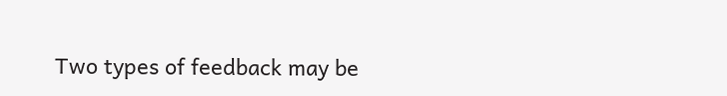Two types of feedback may be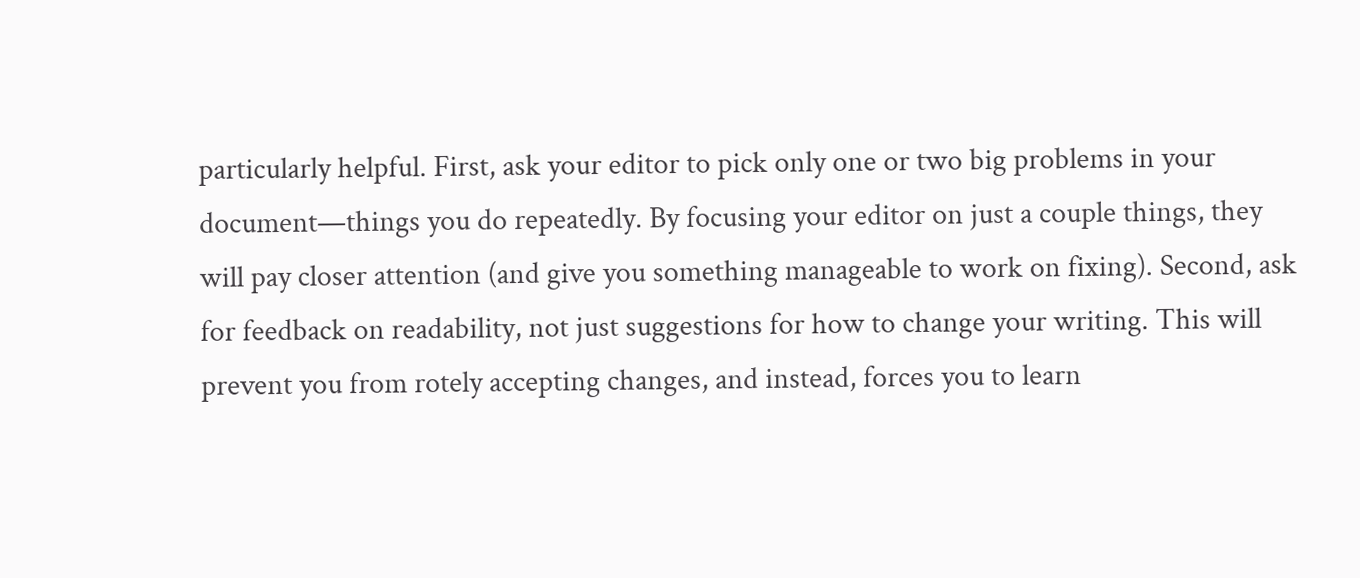particularly helpful. First, ask your editor to pick only one or two big problems in your document—things you do repeatedly. By focusing your editor on just a couple things, they will pay closer attention (and give you something manageable to work on fixing). Second, ask for feedback on readability, not just suggestions for how to change your writing. This will prevent you from rotely accepting changes, and instead, forces you to learn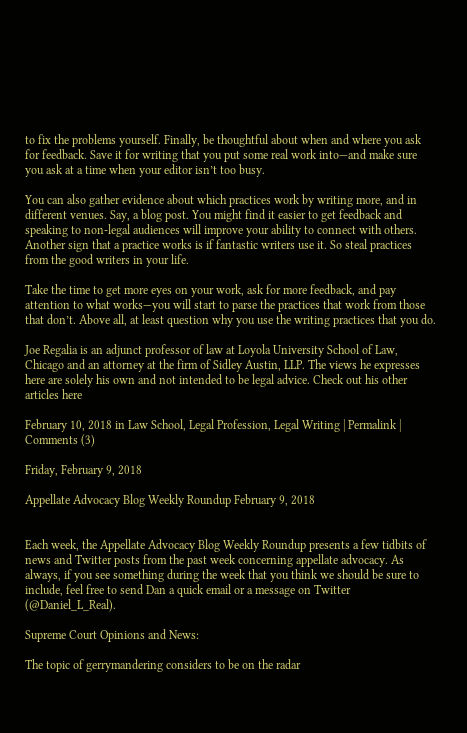to fix the problems yourself. Finally, be thoughtful about when and where you ask for feedback. Save it for writing that you put some real work into—and make sure you ask at a time when your editor isn’t too busy.

You can also gather evidence about which practices work by writing more, and in different venues. Say, a blog post. You might find it easier to get feedback and speaking to non-legal audiences will improve your ability to connect with others. Another sign that a practice works is if fantastic writers use it. So steal practices from the good writers in your life.

Take the time to get more eyes on your work, ask for more feedback, and pay attention to what works—you will start to parse the practices that work from those that don’t. Above all, at least question why you use the writing practices that you do.

Joe Regalia is an adjunct professor of law at Loyola University School of Law, Chicago and an attorney at the firm of Sidley Austin, LLP. The views he expresses here are solely his own and not intended to be legal advice. Check out his other articles here

February 10, 2018 in Law School, Legal Profession, Legal Writing | Permalink | Comments (3)

Friday, February 9, 2018

Appellate Advocacy Blog Weekly Roundup February 9, 2018


Each week, the Appellate Advocacy Blog Weekly Roundup presents a few tidbits of news and Twitter posts from the past week concerning appellate advocacy. As always, if you see something during the week that you think we should be sure to include, feel free to send Dan a quick email or a message on Twitter (@Daniel_L_Real).

Supreme Court Opinions and News:

The topic of gerrymandering considers to be on the radar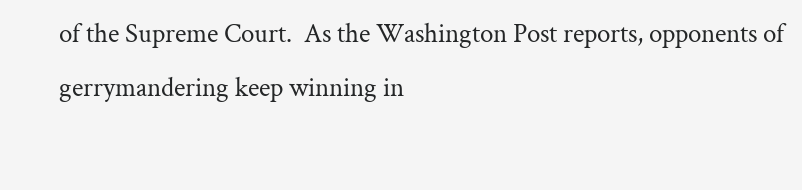of the Supreme Court.  As the Washington Post reports, opponents of gerrymandering keep winning in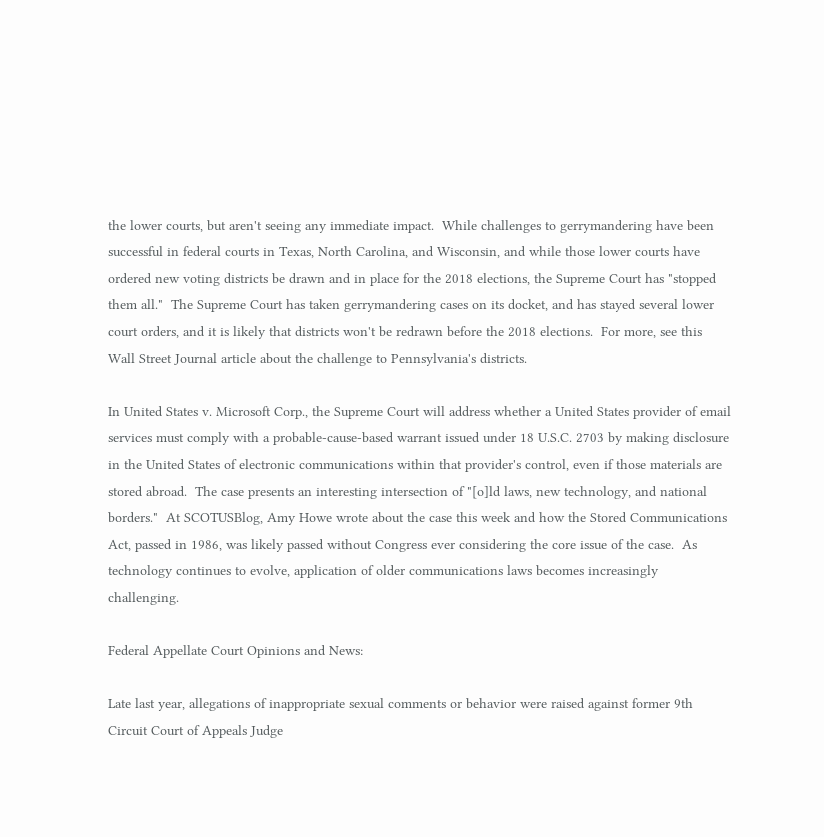the lower courts, but aren't seeing any immediate impact.  While challenges to gerrymandering have been successful in federal courts in Texas, North Carolina, and Wisconsin, and while those lower courts have ordered new voting districts be drawn and in place for the 2018 elections, the Supreme Court has "stopped them all."  The Supreme Court has taken gerrymandering cases on its docket, and has stayed several lower court orders, and it is likely that districts won't be redrawn before the 2018 elections.  For more, see this Wall Street Journal article about the challenge to Pennsylvania's districts.

In United States v. Microsoft Corp., the Supreme Court will address whether a United States provider of email services must comply with a probable-cause-based warrant issued under 18 U.S.C. 2703 by making disclosure in the United States of electronic communications within that provider's control, even if those materials are stored abroad.  The case presents an interesting intersection of "[o]ld laws, new technology, and national borders."  At SCOTUSBlog, Amy Howe wrote about the case this week and how the Stored Communications Act, passed in 1986, was likely passed without Congress ever considering the core issue of the case.  As technology continues to evolve, application of older communications laws becomes increasingly challenging.

Federal Appellate Court Opinions and News:

Late last year, allegations of inappropriate sexual comments or behavior were raised against former 9th Circuit Court of Appeals Judge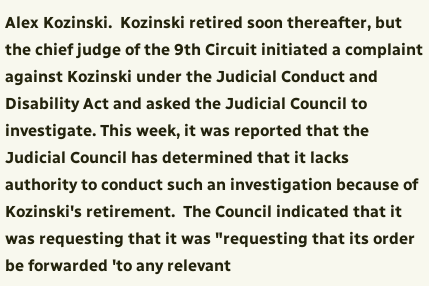Alex Kozinski.  Kozinski retired soon thereafter, but the chief judge of the 9th Circuit initiated a complaint against Kozinski under the Judicial Conduct and Disability Act and asked the Judicial Council to investigate. This week, it was reported that the Judicial Council has determined that it lacks authority to conduct such an investigation because of Kozinski's retirement.  The Council indicated that it was requesting that it was "requesting that its order be forwarded 'to any relevant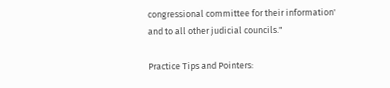congressional committee for their information' and to all other judicial councils."

Practice Tips and Pointers: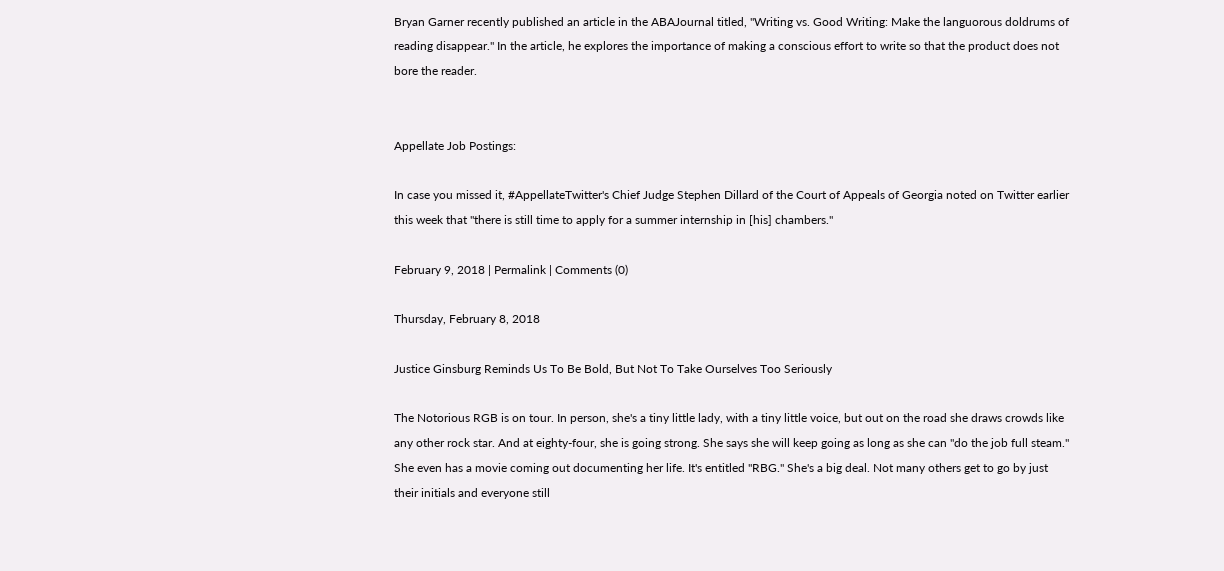Bryan Garner recently published an article in the ABAJournal titled, "Writing vs. Good Writing: Make the languorous doldrums of reading disappear." In the article, he explores the importance of making a conscious effort to write so that the product does not bore the reader.


Appellate Job Postings:

In case you missed it, #AppellateTwitter's Chief Judge Stephen Dillard of the Court of Appeals of Georgia noted on Twitter earlier this week that "there is still time to apply for a summer internship in [his] chambers."

February 9, 2018 | Permalink | Comments (0)

Thursday, February 8, 2018

Justice Ginsburg Reminds Us To Be Bold, But Not To Take Ourselves Too Seriously

The Notorious RGB is on tour. In person, she's a tiny little lady, with a tiny little voice, but out on the road she draws crowds like any other rock star. And at eighty-four, she is going strong. She says she will keep going as long as she can "do the job full steam." She even has a movie coming out documenting her life. It's entitled "RBG." She's a big deal. Not many others get to go by just their initials and everyone still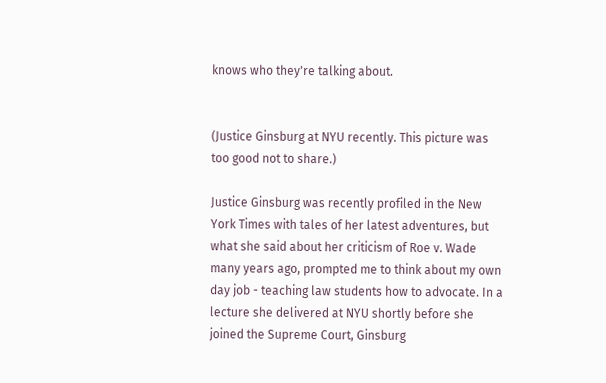knows who they're talking about.


(Justice Ginsburg at NYU recently. This picture was too good not to share.)

Justice Ginsburg was recently profiled in the New York Times with tales of her latest adventures, but what she said about her criticism of Roe v. Wade many years ago, prompted me to think about my own day job - teaching law students how to advocate. In a lecture she delivered at NYU shortly before she joined the Supreme Court, Ginsburg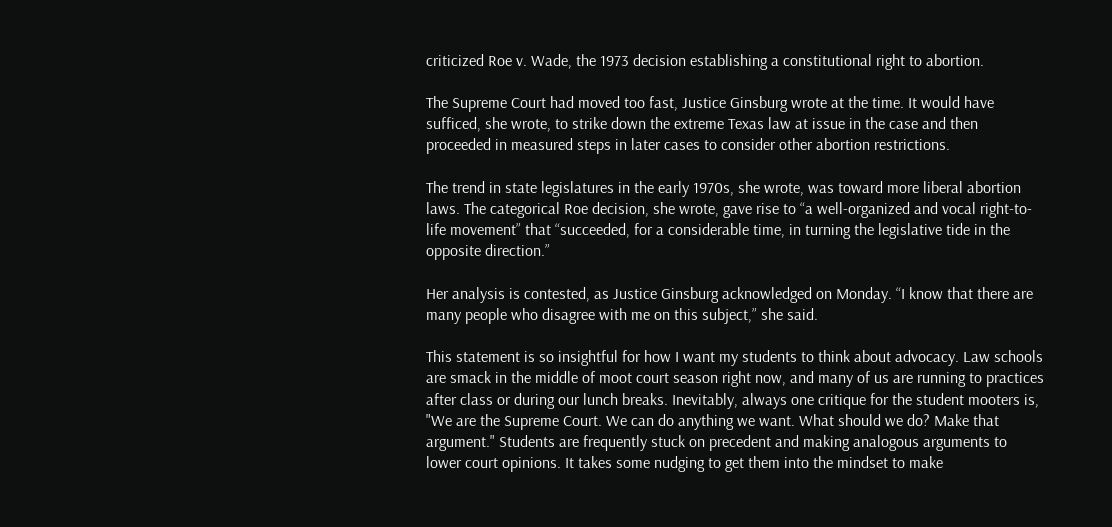criticized Roe v. Wade, the 1973 decision establishing a constitutional right to abortion.

The Supreme Court had moved too fast, Justice Ginsburg wrote at the time. It would have sufficed, she wrote, to strike down the extreme Texas law at issue in the case and then proceeded in measured steps in later cases to consider other abortion restrictions.

The trend in state legislatures in the early 1970s, she wrote, was toward more liberal abortion laws. The categorical Roe decision, she wrote, gave rise to “a well-organized and vocal right-to-life movement” that “succeeded, for a considerable time, in turning the legislative tide in the opposite direction.”

Her analysis is contested, as Justice Ginsburg acknowledged on Monday. “I know that there are many people who disagree with me on this subject,” she said.

This statement is so insightful for how I want my students to think about advocacy. Law schools are smack in the middle of moot court season right now, and many of us are running to practices after class or during our lunch breaks. Inevitably, always one critique for the student mooters is, "We are the Supreme Court. We can do anything we want. What should we do? Make that argument." Students are frequently stuck on precedent and making analogous arguments to lower court opinions. It takes some nudging to get them into the mindset to make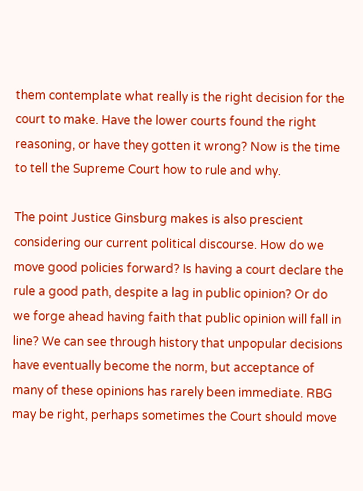them contemplate what really is the right decision for the court to make. Have the lower courts found the right reasoning, or have they gotten it wrong? Now is the time to tell the Supreme Court how to rule and why.

The point Justice Ginsburg makes is also prescient considering our current political discourse. How do we move good policies forward? Is having a court declare the rule a good path, despite a lag in public opinion? Or do we forge ahead having faith that public opinion will fall in line? We can see through history that unpopular decisions have eventually become the norm, but acceptance of many of these opinions has rarely been immediate. RBG may be right, perhaps sometimes the Court should move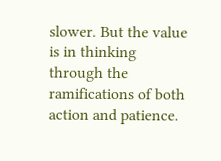slower. But the value is in thinking through the ramifications of both action and patience.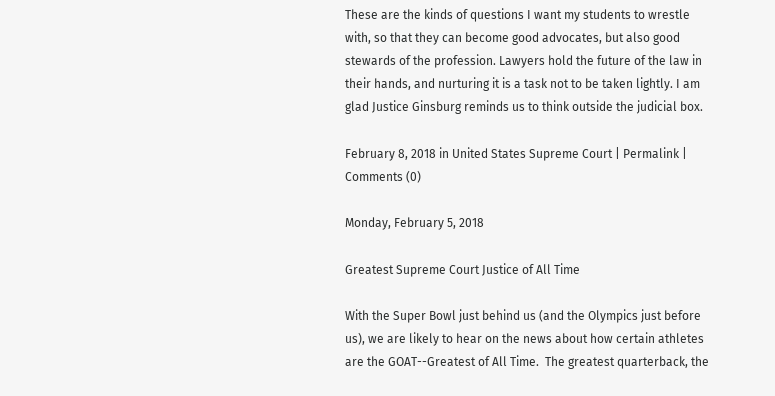These are the kinds of questions I want my students to wrestle with, so that they can become good advocates, but also good stewards of the profession. Lawyers hold the future of the law in their hands, and nurturing it is a task not to be taken lightly. I am glad Justice Ginsburg reminds us to think outside the judicial box.

February 8, 2018 in United States Supreme Court | Permalink | Comments (0)

Monday, February 5, 2018

Greatest Supreme Court Justice of All Time

With the Super Bowl just behind us (and the Olympics just before us), we are likely to hear on the news about how certain athletes are the GOAT--Greatest of All Time.  The greatest quarterback, the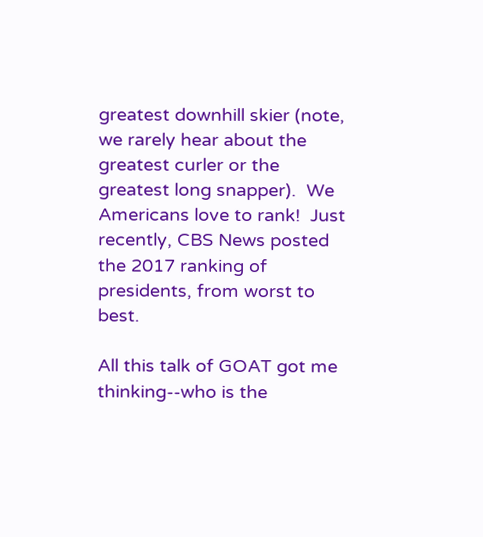greatest downhill skier (note, we rarely hear about the greatest curler or the greatest long snapper).  We Americans love to rank!  Just recently, CBS News posted the 2017 ranking of presidents, from worst to best.

All this talk of GOAT got me thinking--who is the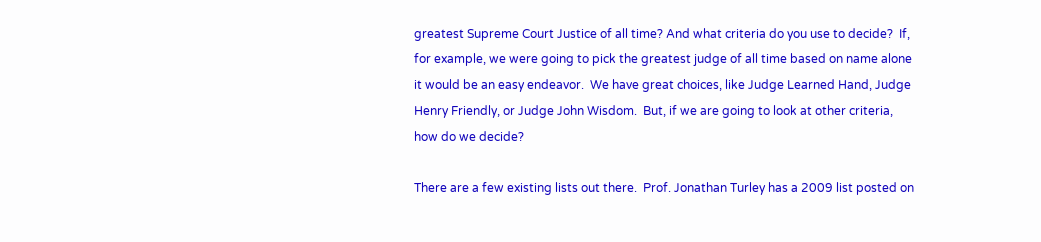greatest Supreme Court Justice of all time? And what criteria do you use to decide?  If, for example, we were going to pick the greatest judge of all time based on name alone it would be an easy endeavor.  We have great choices, like Judge Learned Hand, Judge Henry Friendly, or Judge John Wisdom.  But, if we are going to look at other criteria, how do we decide?

There are a few existing lists out there.  Prof. Jonathan Turley has a 2009 list posted on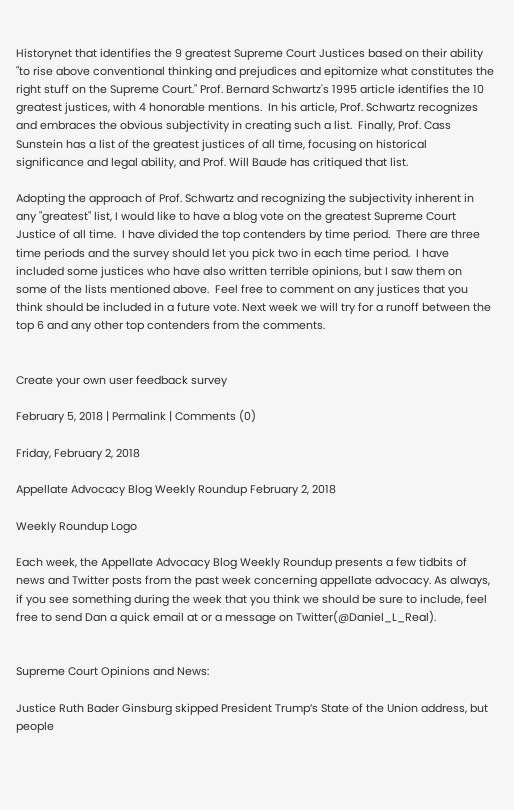Historynet that identifies the 9 greatest Supreme Court Justices based on their ability "to rise above conventional thinking and prejudices and epitomize what constitutes the right stuff on the Supreme Court." Prof. Bernard Schwartz's 1995 article identifies the 10 greatest justices, with 4 honorable mentions.  In his article, Prof. Schwartz recognizes and embraces the obvious subjectivity in creating such a list.  Finally, Prof. Cass Sunstein has a list of the greatest justices of all time, focusing on historical significance and legal ability, and Prof. Will Baude has critiqued that list.

Adopting the approach of Prof. Schwartz and recognizing the subjectivity inherent in any "greatest" list, I would like to have a blog vote on the greatest Supreme Court Justice of all time.  I have divided the top contenders by time period.  There are three time periods and the survey should let you pick two in each time period.  I have included some justices who have also written terrible opinions, but I saw them on some of the lists mentioned above.  Feel free to comment on any justices that you think should be included in a future vote. Next week we will try for a runoff between the top 6 and any other top contenders from the comments.


Create your own user feedback survey

February 5, 2018 | Permalink | Comments (0)

Friday, February 2, 2018

Appellate Advocacy Blog Weekly Roundup February 2, 2018

Weekly Roundup Logo

Each week, the Appellate Advocacy Blog Weekly Roundup presents a few tidbits of news and Twitter posts from the past week concerning appellate advocacy. As always, if you see something during the week that you think we should be sure to include, feel free to send Dan a quick email at or a message on Twitter(@Daniel_L_Real).


Supreme Court Opinions and News:

Justice Ruth Bader Ginsburg skipped President Trump’s State of the Union address, but people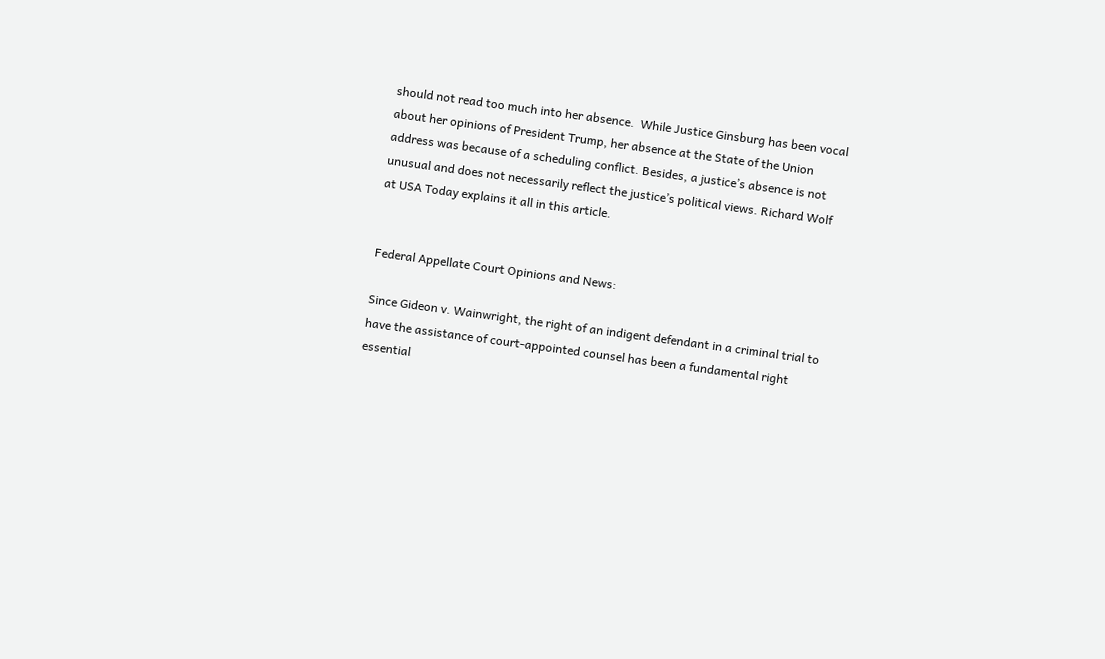should not read too much into her absence.  While Justice Ginsburg has been vocal about her opinions of President Trump, her absence at the State of the Union address was because of a scheduling conflict. Besides, a justice’s absence is not unusual and does not necessarily reflect the justice’s political views. Richard Wolf at USA Today explains it all in this article.


Federal Appellate Court Opinions and News:

Since Gideon v. Wainwright, the right of an indigent defendant in a criminal trial to have the assistance of court-appointed counsel has been a fundamental right essential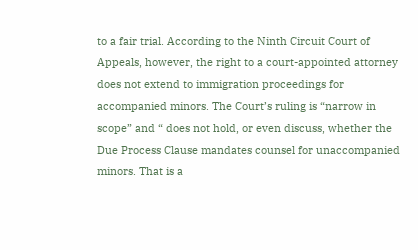to a fair trial. According to the Ninth Circuit Court of Appeals, however, the right to a court-appointed attorney does not extend to immigration proceedings for accompanied minors. The Court’s ruling is “narrow in scope” and “ does not hold, or even discuss, whether the Due Process Clause mandates counsel for unaccompanied minors. That is a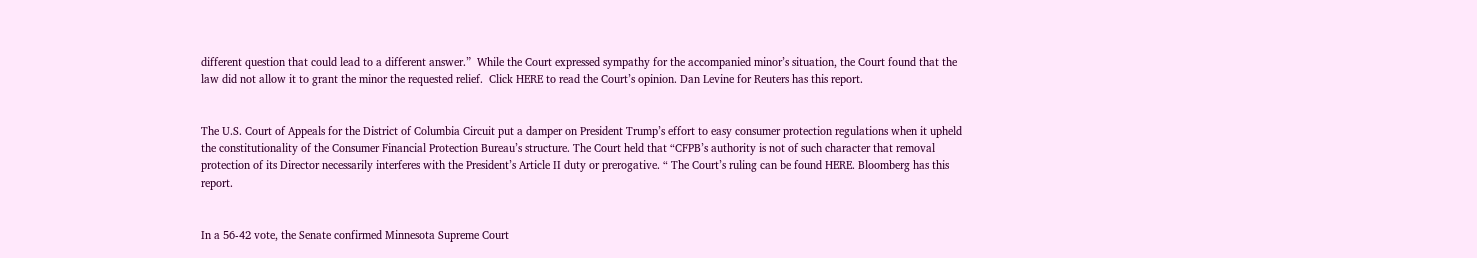different question that could lead to a different answer.”  While the Court expressed sympathy for the accompanied minor’s situation, the Court found that the law did not allow it to grant the minor the requested relief.  Click HERE to read the Court’s opinion. Dan Levine for Reuters has this report.


The U.S. Court of Appeals for the District of Columbia Circuit put a damper on President Trump’s effort to easy consumer protection regulations when it upheld the constitutionality of the Consumer Financial Protection Bureau’s structure. The Court held that “CFPB’s authority is not of such character that removal protection of its Director necessarily interferes with the President’s Article II duty or prerogative. “ The Court’s ruling can be found HERE. Bloomberg has this report.


In a 56-42 vote, the Senate confirmed Minnesota Supreme Court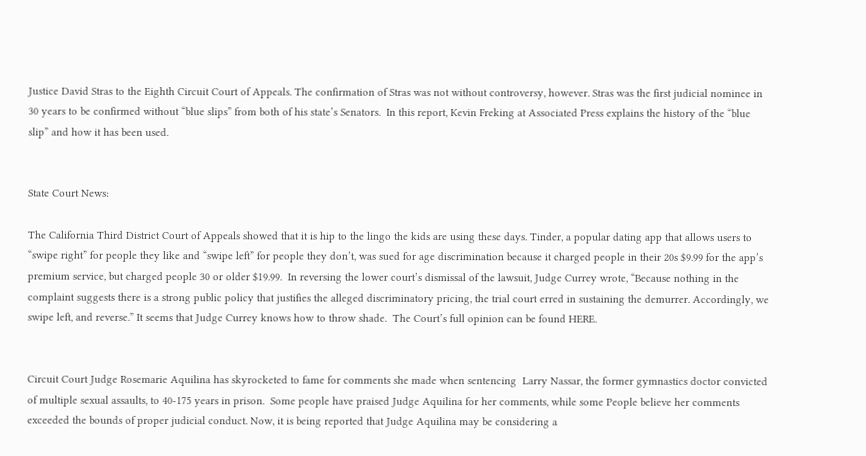Justice David Stras to the Eighth Circuit Court of Appeals. The confirmation of Stras was not without controversy, however. Stras was the first judicial nominee in 30 years to be confirmed without “blue slips” from both of his state’s Senators.  In this report, Kevin Freking at Associated Press explains the history of the “blue slip” and how it has been used.


State Court News:

The California Third District Court of Appeals showed that it is hip to the lingo the kids are using these days. Tinder, a popular dating app that allows users to “swipe right” for people they like and “swipe left” for people they don’t, was sued for age discrimination because it charged people in their 20s $9.99 for the app’s premium service, but charged people 30 or older $19.99.  In reversing the lower court’s dismissal of the lawsuit, Judge Currey wrote, “Because nothing in the complaint suggests there is a strong public policy that justifies the alleged discriminatory pricing, the trial court erred in sustaining the demurrer. Accordingly, we swipe left, and reverse.” It seems that Judge Currey knows how to throw shade.  The Court’s full opinion can be found HERE.


Circuit Court Judge Rosemarie Aquilina has skyrocketed to fame for comments she made when sentencing  Larry Nassar, the former gymnastics doctor convicted of multiple sexual assaults, to 40-175 years in prison.  Some people have praised Judge Aquilina for her comments, while some People believe her comments exceeded the bounds of proper judicial conduct. Now, it is being reported that Judge Aquilina may be considering a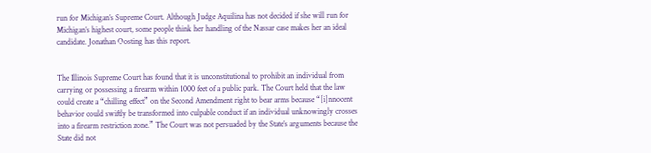run for Michigan’s Supreme Court. Although Judge Aquilina has not decided if she will run for Michigan’s highest court, some people think her handling of the Nassar case makes her an ideal candidate. Jonathan Oosting has this report.


The Illinois Supreme Court has found that it is unconstitutional to prohibit an individual from carrying or possessing a firearm within 1000 feet of a public park. The Court held that the law could create a “chilling effect” on the Second Amendment right to bear arms because “[i]nnocent behavior could swiftly be transformed into culpable conduct if an individual unknowingly crosses into a firearm restriction zone.” The Court was not persuaded by the State’s arguments because the State did not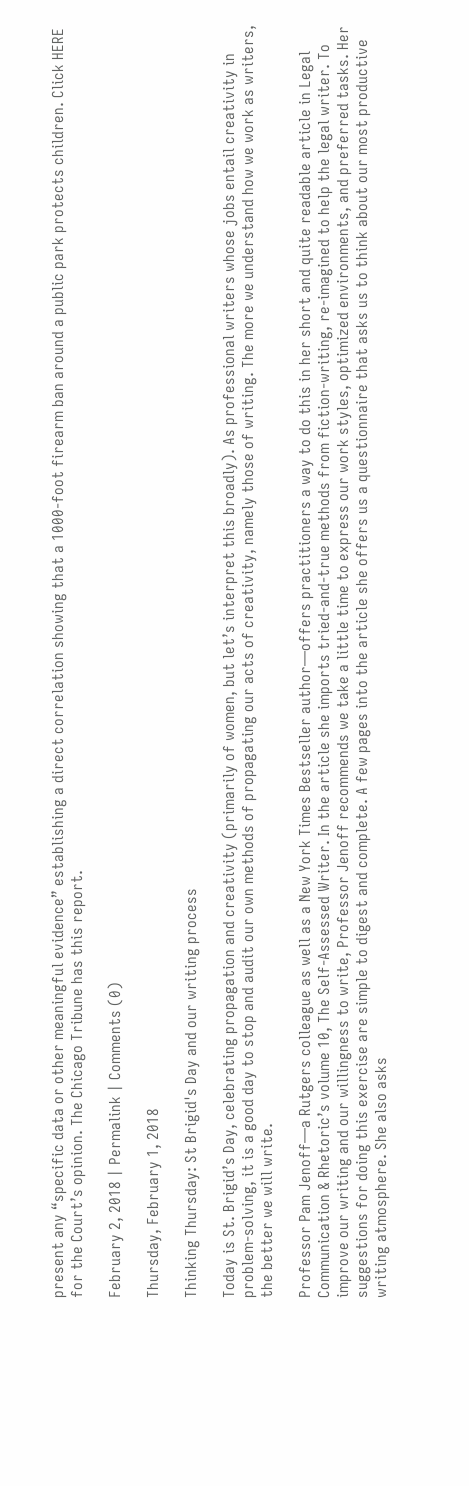present any “specific data or other meaningful evidence” establishing a direct correlation showing that a 1000-foot firearm ban around a public park protects children. Click HERE for the Court’s opinion. The Chicago Tribune has this report.

February 2, 2018 | Permalink | Comments (0)

Thursday, February 1, 2018

Thinking Thursday: St Brigid's Day and our writing process

Today is St. Brigid’s Day, celebrating propagation and creativity (primarily of women, but let’s interpret this broadly). As professional writers whose jobs entail creativity in problem-solving, it is a good day to stop and audit our own methods of propagating our acts of creativity, namely those of writing. The more we understand how we work as writers, the better we will write.

Professor Pam Jenoff—a Rutgers colleague as well as a New York Times Bestseller author—offers practitioners a way to do this in her short and quite readable article in Legal Communication & Rhetoric’s volume 10, The Self-Assessed Writer. In the article she imports tried-and-true methods from fiction-writing, re-imagined to help the legal writer. To improve our writing and our willingness to write, Professor Jenoff recommends we take a little time to express our work styles, optimized environments, and preferred tasks. Her suggestions for doing this exercise are simple to digest and complete. A few pages into the article she offers us a questionnaire that asks us to think about our most productive writing atmosphere. She also asks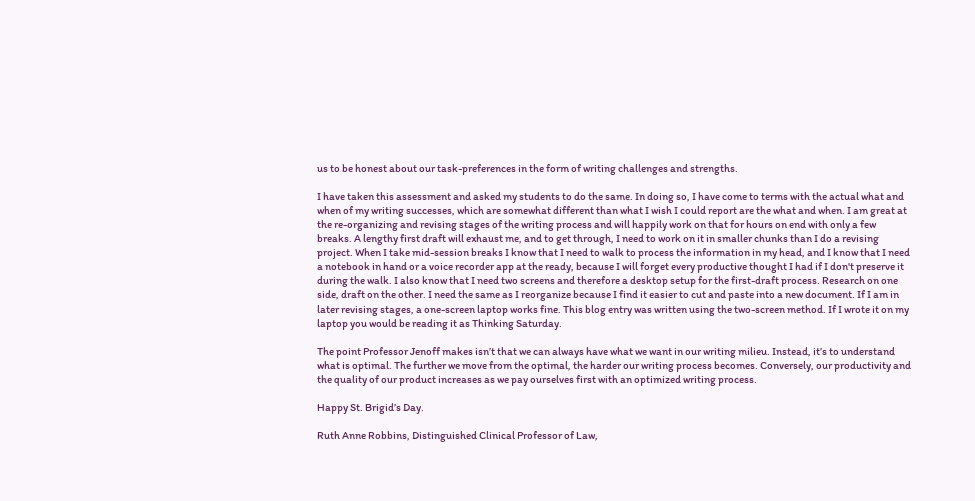us to be honest about our task-preferences in the form of writing challenges and strengths.

I have taken this assessment and asked my students to do the same. In doing so, I have come to terms with the actual what and when of my writing successes, which are somewhat different than what I wish I could report are the what and when. I am great at the re-organizing and revising stages of the writing process and will happily work on that for hours on end with only a few breaks. A lengthy first draft will exhaust me, and to get through, I need to work on it in smaller chunks than I do a revising project. When I take mid-session breaks I know that I need to walk to process the information in my head, and I know that I need a notebook in hand or a voice recorder app at the ready, because I will forget every productive thought I had if I don't preserve it during the walk. I also know that I need two screens and therefore a desktop setup for the first-draft process. Research on one side, draft on the other. I need the same as I reorganize because I find it easier to cut and paste into a new document. If I am in later revising stages, a one-screen laptop works fine. This blog entry was written using the two-screen method. If I wrote it on my laptop you would be reading it as Thinking Saturday.

The point Professor Jenoff makes isn’t that we can always have what we want in our writing milieu. Instead, it’s to understand what is optimal. The further we move from the optimal, the harder our writing process becomes. Conversely, our productivity and the quality of our product increases as we pay ourselves first with an optimized writing process.

Happy St. Brigid’s Day.

Ruth Anne Robbins, Distinguished Clinical Professor of Law,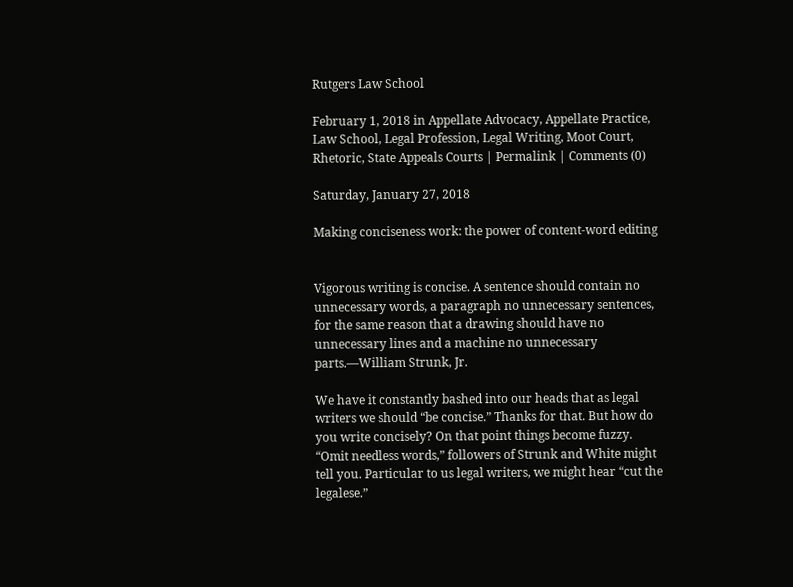Rutgers Law School

February 1, 2018 in Appellate Advocacy, Appellate Practice, Law School, Legal Profession, Legal Writing, Moot Court, Rhetoric, State Appeals Courts | Permalink | Comments (0)

Saturday, January 27, 2018

Making conciseness work: the power of content-word editing


Vigorous writing is concise. A sentence should contain no unnecessary words, a paragraph no unnecessary sentences, for the same reason that a drawing should have no unnecessary lines and a machine no unnecessary parts.—William Strunk, Jr.

We have it constantly bashed into our heads that as legal writers we should “be concise.” Thanks for that. But how do you write concisely? On that point things become fuzzy. “Omit needless words,” followers of Strunk and White might tell you. Particular to us legal writers, we might hear “cut the legalese.”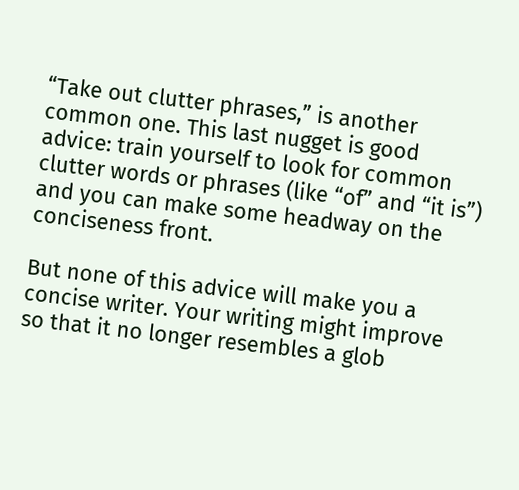“Take out clutter phrases,” is another common one. This last nugget is good advice: train yourself to look for common clutter words or phrases (like “of” and “it is”) and you can make some headway on the conciseness front.

But none of this advice will make you a concise writer. Your writing might improve so that it no longer resembles a glob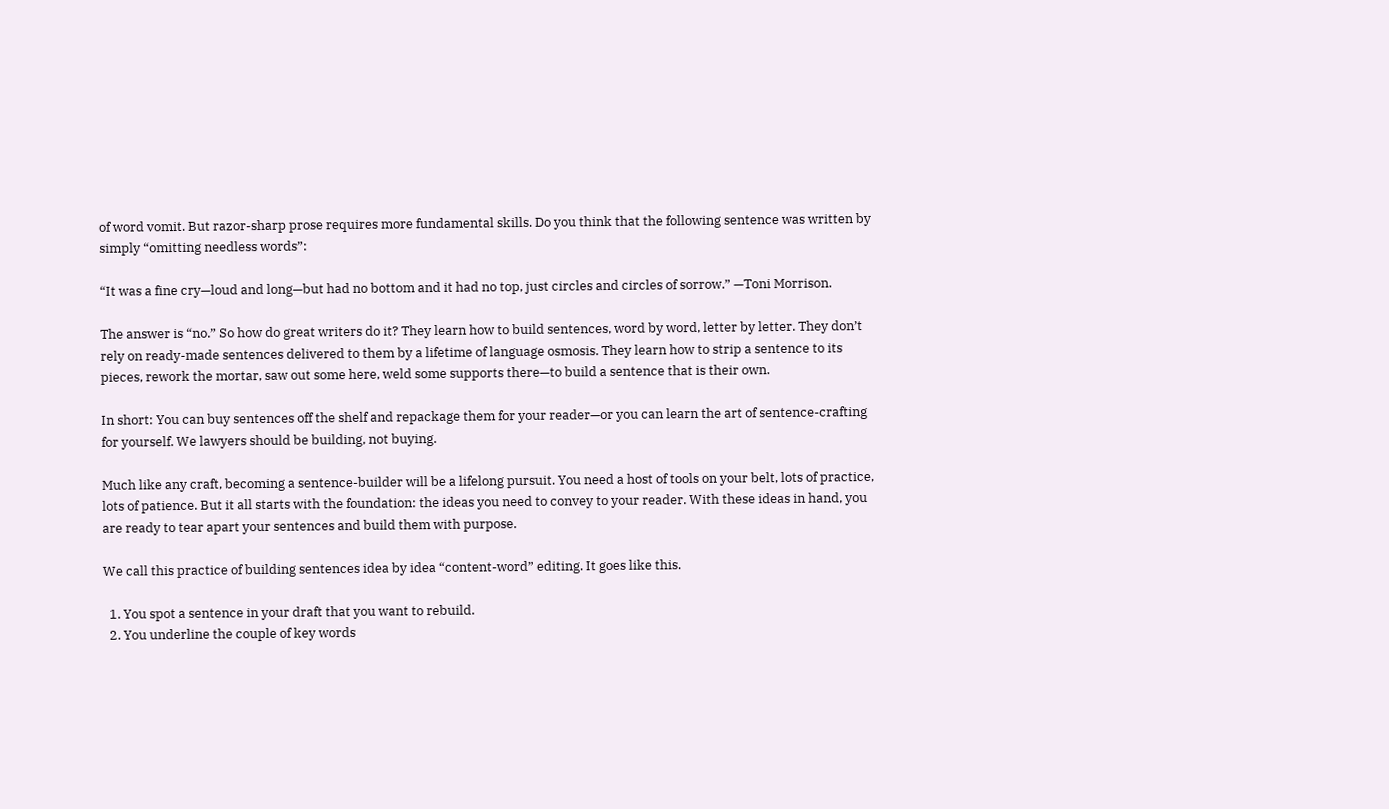of word vomit. But razor-sharp prose requires more fundamental skills. Do you think that the following sentence was written by simply “omitting needless words”:

“It was a fine cry—loud and long—but had no bottom and it had no top, just circles and circles of sorrow.” —Toni Morrison.

The answer is “no.” So how do great writers do it? They learn how to build sentences, word by word, letter by letter. They don’t rely on ready-made sentences delivered to them by a lifetime of language osmosis. They learn how to strip a sentence to its pieces, rework the mortar, saw out some here, weld some supports there—to build a sentence that is their own.

In short: You can buy sentences off the shelf and repackage them for your reader—or you can learn the art of sentence-crafting for yourself. We lawyers should be building, not buying.

Much like any craft, becoming a sentence-builder will be a lifelong pursuit. You need a host of tools on your belt, lots of practice, lots of patience. But it all starts with the foundation: the ideas you need to convey to your reader. With these ideas in hand, you are ready to tear apart your sentences and build them with purpose.

We call this practice of building sentences idea by idea “content-word” editing. It goes like this.

  1. You spot a sentence in your draft that you want to rebuild.
  2. You underline the couple of key words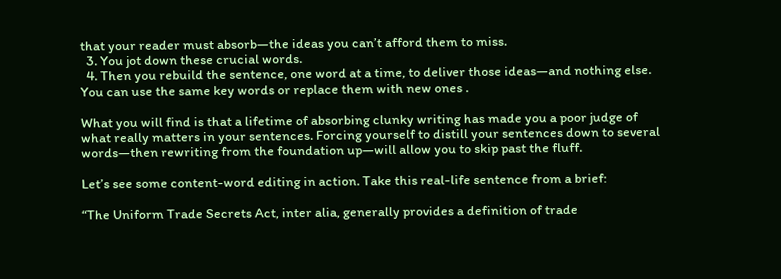that your reader must absorb—the ideas you can’t afford them to miss.
  3. You jot down these crucial words.
  4. Then you rebuild the sentence, one word at a time, to deliver those ideas—and nothing else. You can use the same key words or replace them with new ones .

What you will find is that a lifetime of absorbing clunky writing has made you a poor judge of what really matters in your sentences. Forcing yourself to distill your sentences down to several words—then rewriting from the foundation up—will allow you to skip past the fluff.

Let’s see some content-word editing in action. Take this real-life sentence from a brief:

“The Uniform Trade Secrets Act, inter alia, generally provides a definition of trade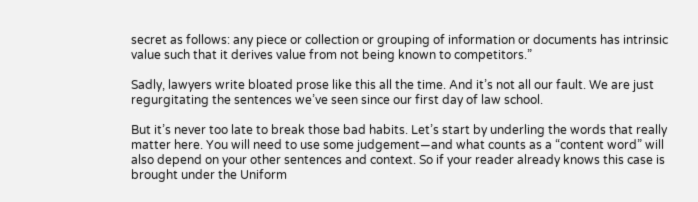secret as follows: any piece or collection or grouping of information or documents has intrinsic value such that it derives value from not being known to competitors.”

Sadly, lawyers write bloated prose like this all the time. And it’s not all our fault. We are just regurgitating the sentences we’ve seen since our first day of law school.

But it’s never too late to break those bad habits. Let’s start by underling the words that really matter here. You will need to use some judgement—and what counts as a “content word” will also depend on your other sentences and context. So if your reader already knows this case is brought under the Uniform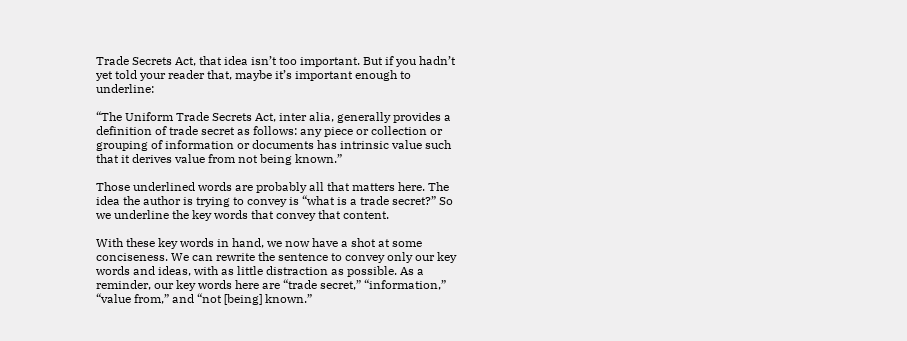Trade Secrets Act, that idea isn’t too important. But if you hadn’t yet told your reader that, maybe it’s important enough to underline:

“The Uniform Trade Secrets Act, inter alia, generally provides a definition of trade secret as follows: any piece or collection or grouping of information or documents has intrinsic value such that it derives value from not being known.”

Those underlined words are probably all that matters here. The idea the author is trying to convey is “what is a trade secret?” So we underline the key words that convey that content.

With these key words in hand, we now have a shot at some conciseness. We can rewrite the sentence to convey only our key words and ideas, with as little distraction as possible. As a reminder, our key words here are “trade secret,” “information,” “value from,” and “not [being] known.”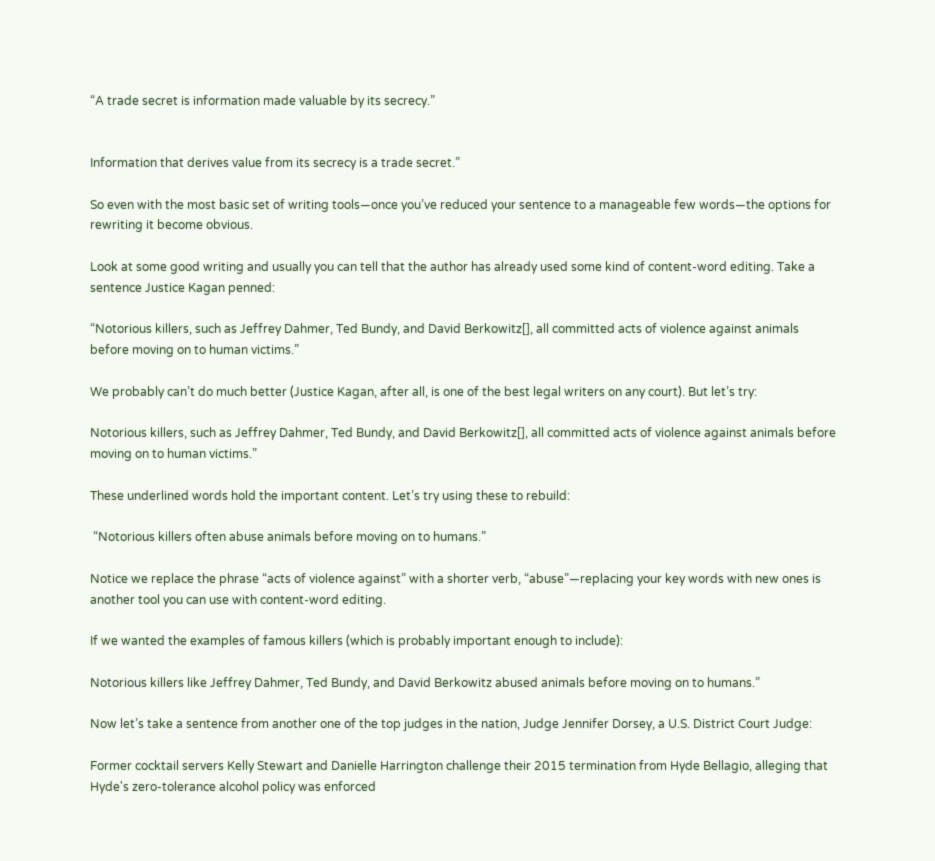“A trade secret is information made valuable by its secrecy.”


Information that derives value from its secrecy is a trade secret.”

So even with the most basic set of writing tools—once you’ve reduced your sentence to a manageable few words—the options for rewriting it become obvious.

Look at some good writing and usually you can tell that the author has already used some kind of content-word editing. Take a sentence Justice Kagan penned:

“Notorious killers, such as Jeffrey Dahmer, Ted Bundy, and David Berkowitz[], all committed acts of violence against animals before moving on to human victims.”

We probably can’t do much better (Justice Kagan, after all, is one of the best legal writers on any court). But let’s try:

Notorious killers, such as Jeffrey Dahmer, Ted Bundy, and David Berkowitz[], all committed acts of violence against animals before moving on to human victims.”

These underlined words hold the important content. Let’s try using these to rebuild:

 “Notorious killers often abuse animals before moving on to humans.”

Notice we replace the phrase “acts of violence against” with a shorter verb, “abuse”—replacing your key words with new ones is another tool you can use with content-word editing.

If we wanted the examples of famous killers (which is probably important enough to include):

Notorious killers like Jeffrey Dahmer, Ted Bundy, and David Berkowitz abused animals before moving on to humans.”

Now let’s take a sentence from another one of the top judges in the nation, Judge Jennifer Dorsey, a U.S. District Court Judge:

Former cocktail servers Kelly Stewart and Danielle Harrington challenge their 2015 termination from Hyde Bellagio, alleging that Hyde's zero-tolerance alcohol policy was enforced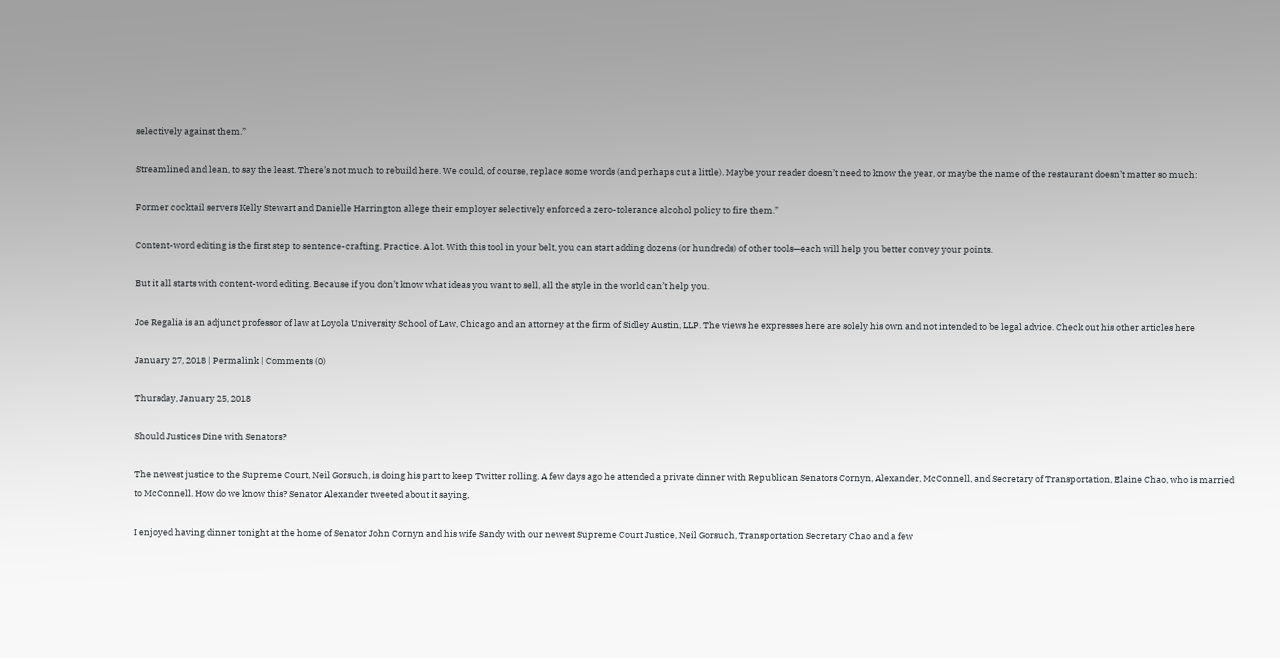selectively against them.”

Streamlined and lean, to say the least. There’s not much to rebuild here. We could, of course, replace some words (and perhaps cut a little). Maybe your reader doesn’t need to know the year, or maybe the name of the restaurant doesn’t matter so much:

Former cocktail servers Kelly Stewart and Danielle Harrington allege their employer selectively enforced a zero-tolerance alcohol policy to fire them.”

Content-word editing is the first step to sentence-crafting. Practice. A lot. With this tool in your belt, you can start adding dozens (or hundreds) of other tools—each will help you better convey your points.

But it all starts with content-word editing. Because if you don’t know what ideas you want to sell, all the style in the world can’t help you.

Joe Regalia is an adjunct professor of law at Loyola University School of Law, Chicago and an attorney at the firm of Sidley Austin, LLP. The views he expresses here are solely his own and not intended to be legal advice. Check out his other articles here

January 27, 2018 | Permalink | Comments (0)

Thursday, January 25, 2018

Should Justices Dine with Senators?

The newest justice to the Supreme Court, Neil Gorsuch, is doing his part to keep Twitter rolling. A few days ago he attended a private dinner with Republican Senators Cornyn, Alexander, McConnell, and Secretary of Transportation, Elaine Chao, who is married to McConnell. How do we know this? Senator Alexander tweeted about it saying,

I enjoyed having dinner tonight at the home of Senator John Cornyn and his wife Sandy with our newest Supreme Court Justice, Neil Gorsuch, Transportation Secretary Chao and a few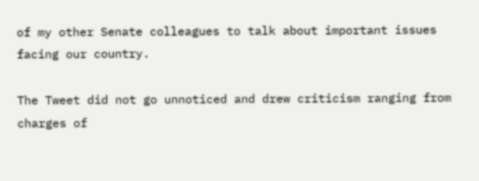of my other Senate colleagues to talk about important issues facing our country.

The Tweet did not go unnoticed and drew criticism ranging from charges of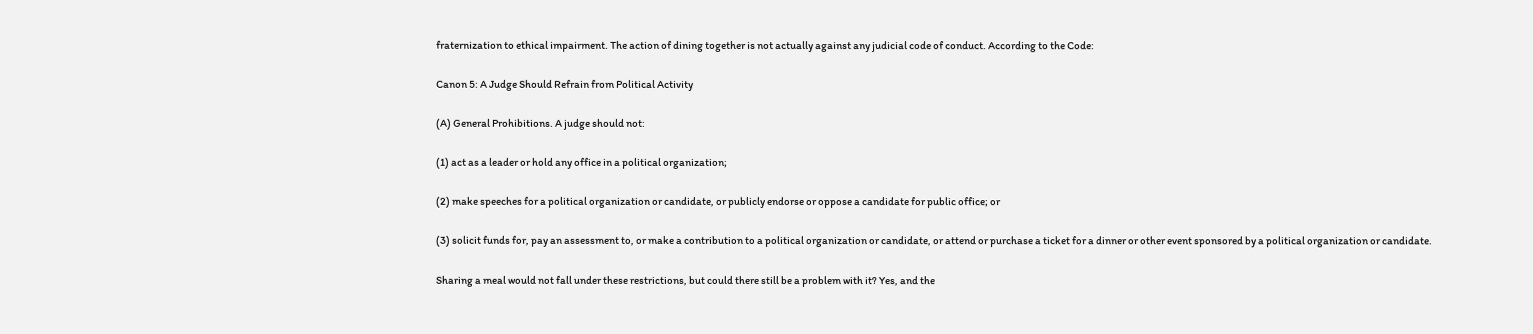fraternization to ethical impairment. The action of dining together is not actually against any judicial code of conduct. According to the Code:

Canon 5: A Judge Should Refrain from Political Activity

(A) General Prohibitions. A judge should not:

(1) act as a leader or hold any office in a political organization;

(2) make speeches for a political organization or candidate, or publicly endorse or oppose a candidate for public office; or

(3) solicit funds for, pay an assessment to, or make a contribution to a political organization or candidate, or attend or purchase a ticket for a dinner or other event sponsored by a political organization or candidate.

Sharing a meal would not fall under these restrictions, but could there still be a problem with it? Yes, and the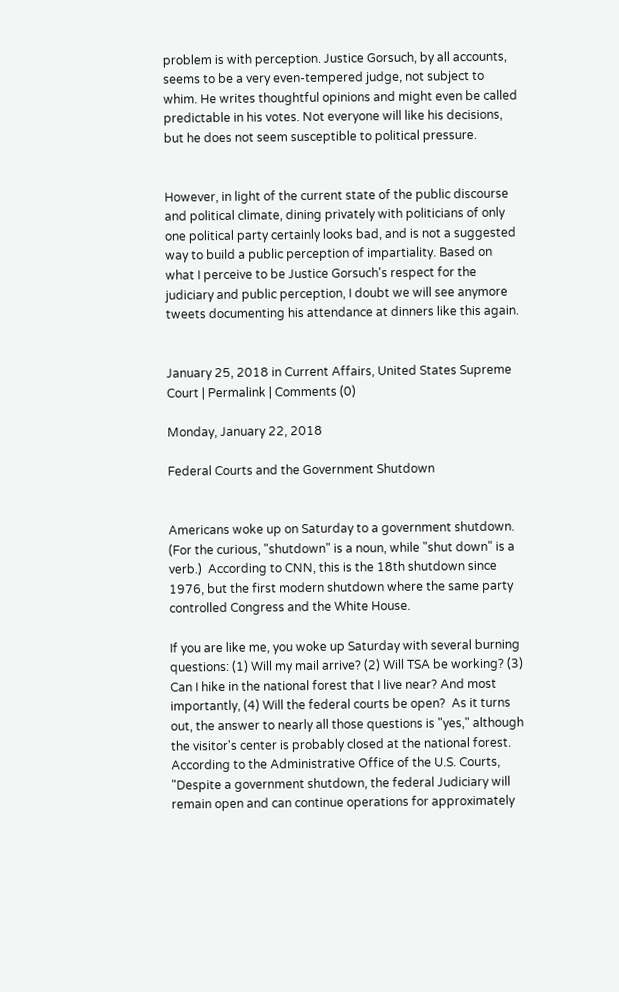problem is with perception. Justice Gorsuch, by all accounts, seems to be a very even-tempered judge, not subject to whim. He writes thoughtful opinions and might even be called predictable in his votes. Not everyone will like his decisions, but he does not seem susceptible to political pressure.


However, in light of the current state of the public discourse and political climate, dining privately with politicians of only one political party certainly looks bad, and is not a suggested way to build a public perception of impartiality. Based on what I perceive to be Justice Gorsuch's respect for the judiciary and public perception, I doubt we will see anymore tweets documenting his attendance at dinners like this again.


January 25, 2018 in Current Affairs, United States Supreme Court | Permalink | Comments (0)

Monday, January 22, 2018

Federal Courts and the Government Shutdown


Americans woke up on Saturday to a government shutdown. (For the curious, "shutdown" is a noun, while "shut down" is a verb.)  According to CNN, this is the 18th shutdown since 1976, but the first modern shutdown where the same party controlled Congress and the White House.

If you are like me, you woke up Saturday with several burning questions: (1) Will my mail arrive? (2) Will TSA be working? (3) Can I hike in the national forest that I live near? And most importantly, (4) Will the federal courts be open?  As it turns out, the answer to nearly all those questions is "yes," although the visitor's center is probably closed at the national forest.  According to the Administrative Office of the U.S. Courts, "Despite a government shutdown, the federal Judiciary will remain open and can continue operations for approximately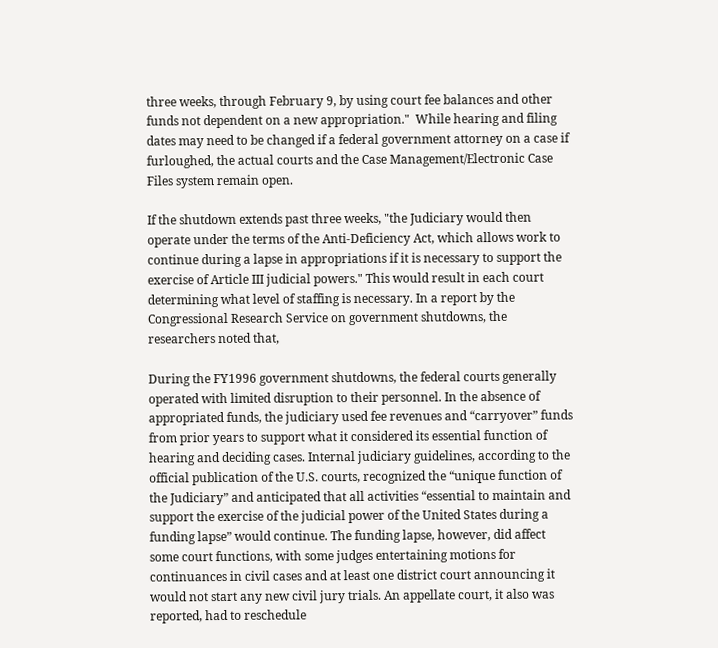three weeks, through February 9, by using court fee balances and other funds not dependent on a new appropriation."  While hearing and filing dates may need to be changed if a federal government attorney on a case if furloughed, the actual courts and the Case Management/Electronic Case Files system remain open.

If the shutdown extends past three weeks, "the Judiciary would then operate under the terms of the Anti-Deficiency Act, which allows work to continue during a lapse in appropriations if it is necessary to support the exercise of Article III judicial powers." This would result in each court determining what level of staffing is necessary. In a report by the Congressional Research Service on government shutdowns, the researchers noted that,

During the FY1996 government shutdowns, the federal courts generally operated with limited disruption to their personnel. In the absence of appropriated funds, the judiciary used fee revenues and “carryover” funds from prior years to support what it considered its essential function of hearing and deciding cases. Internal judiciary guidelines, according to the official publication of the U.S. courts, recognized the “unique function of the Judiciary” and anticipated that all activities “essential to maintain and support the exercise of the judicial power of the United States during a funding lapse” would continue. The funding lapse, however, did affect some court functions, with some judges entertaining motions for continuances in civil cases and at least one district court announcing it would not start any new civil jury trials. An appellate court, it also was reported, had to reschedule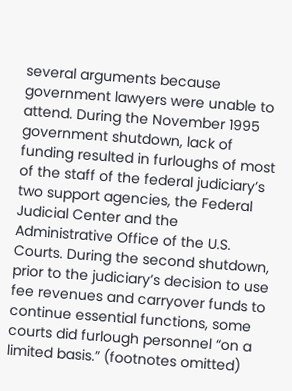several arguments because government lawyers were unable to attend. During the November 1995 government shutdown, lack of funding resulted in furloughs of most of the staff of the federal judiciary’s two support agencies, the Federal Judicial Center and the Administrative Office of the U.S. Courts. During the second shutdown, prior to the judiciary’s decision to use fee revenues and carryover funds to continue essential functions, some courts did furlough personnel “on a limited basis.” (footnotes omitted)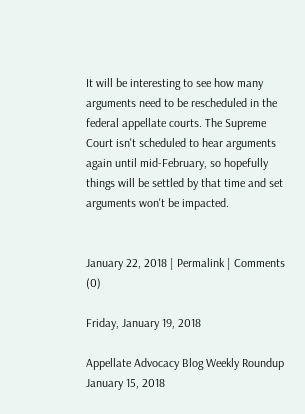It will be interesting to see how many arguments need to be rescheduled in the federal appellate courts. The Supreme Court isn't scheduled to hear arguments again until mid-February, so hopefully things will be settled by that time and set arguments won't be impacted.


January 22, 2018 | Permalink | Comments (0)

Friday, January 19, 2018

Appellate Advocacy Blog Weekly Roundup January 15, 2018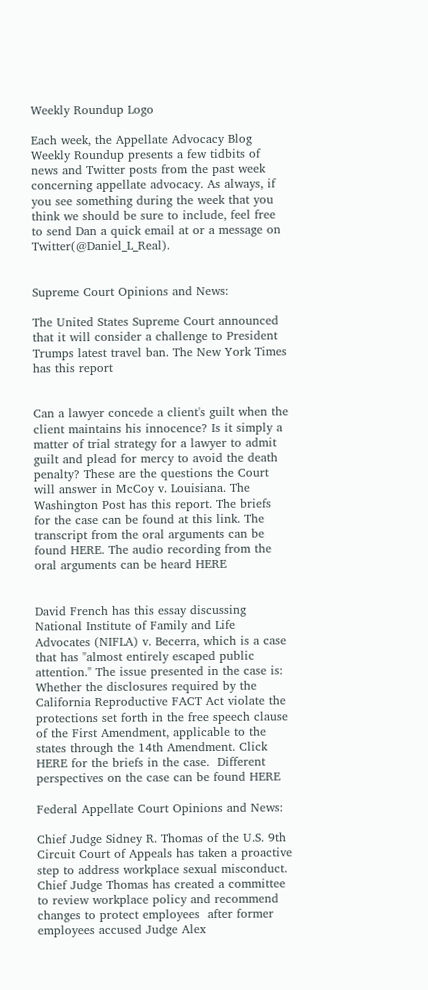Weekly Roundup Logo

Each week, the Appellate Advocacy Blog Weekly Roundup presents a few tidbits of news and Twitter posts from the past week concerning appellate advocacy. As always, if you see something during the week that you think we should be sure to include, feel free to send Dan a quick email at or a message on Twitter(@Daniel_L_Real).


Supreme Court Opinions and News:

The United States Supreme Court announced that it will consider a challenge to President Trumps latest travel ban. The New York Times has this report


Can a lawyer concede a client's guilt when the client maintains his innocence? Is it simply a matter of trial strategy for a lawyer to admit guilt and plead for mercy to avoid the death penalty? These are the questions the Court will answer in McCoy v. Louisiana. The Washington Post has this report. The briefs for the case can be found at this link. The transcript from the oral arguments can be found HERE. The audio recording from the oral arguments can be heard HERE


David French has this essay discussing National Institute of Family and Life Advocates (NIFLA) v. Becerra, which is a case that has "almost entirely escaped public attention." The issue presented in the case is: Whether the disclosures required by the California Reproductive FACT Act violate the protections set forth in the free speech clause of the First Amendment, applicable to the states through the 14th Amendment. Click HERE for the briefs in the case.  Different perspectives on the case can be found HERE

Federal Appellate Court Opinions and News:

Chief Judge Sidney R. Thomas of the U.S. 9th Circuit Court of Appeals has taken a proactive step to address workplace sexual misconduct. Chief Judge Thomas has created a committee to review workplace policy and recommend changes to protect employees  after former employees accused Judge Alex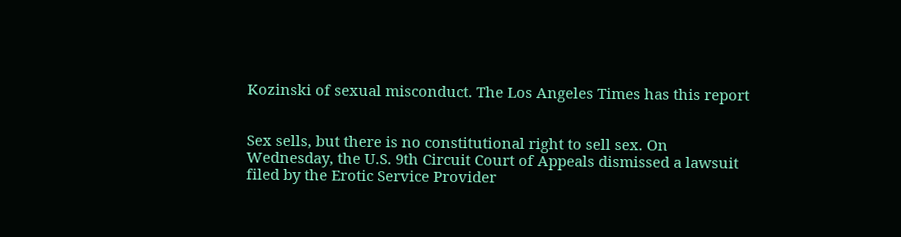Kozinski of sexual misconduct. The Los Angeles Times has this report


Sex sells, but there is no constitutional right to sell sex. On Wednesday, the U.S. 9th Circuit Court of Appeals dismissed a lawsuit filed by the Erotic Service Provider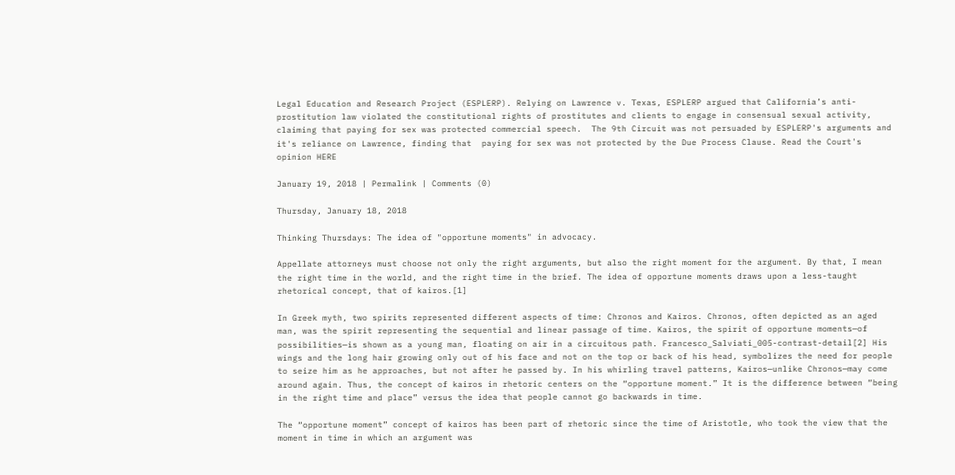Legal Education and Research Project (ESPLERP). Relying on Lawrence v. Texas, ESPLERP argued that California’s anti-prostitution law violated the constitutional rights of prostitutes and clients to engage in consensual sexual activity, claiming that paying for sex was protected commercial speech.  The 9th Circuit was not persuaded by ESPLERP's arguments and it's reliance on Lawrence, finding that  paying for sex was not protected by the Due Process Clause. Read the Court's opinion HERE

January 19, 2018 | Permalink | Comments (0)

Thursday, January 18, 2018

Thinking Thursdays: The idea of "opportune moments" in advocacy.

Appellate attorneys must choose not only the right arguments, but also the right moment for the argument. By that, I mean the right time in the world, and the right time in the brief. The idea of opportune moments draws upon a less-taught rhetorical concept, that of kairos.[1]

In Greek myth, two spirits represented different aspects of time: Chronos and Kairos. Chronos, often depicted as an aged man, was the spirit representing the sequential and linear passage of time. Kairos, the spirit of opportune moments—of possibilities—is shown as a young man, floating on air in a circuitous path. Francesco_Salviati_005-contrast-detail[2] His wings and the long hair growing only out of his face and not on the top or back of his head, symbolizes the need for people to seize him as he approaches, but not after he passed by. In his whirling travel patterns, Kairos—unlike Chronos—may come around again. Thus, the concept of kairos in rhetoric centers on the “opportune moment.” It is the difference between “being in the right time and place” versus the idea that people cannot go backwards in time.

The “opportune moment” concept of kairos has been part of rhetoric since the time of Aristotle, who took the view that the moment in time in which an argument was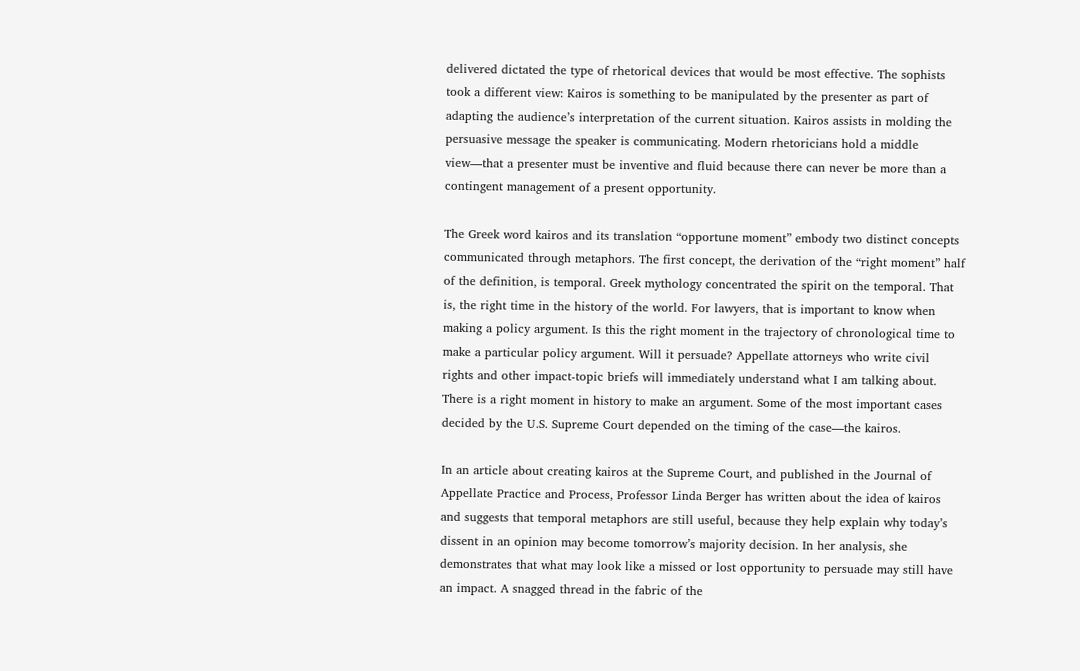delivered dictated the type of rhetorical devices that would be most effective. The sophists took a different view: Kairos is something to be manipulated by the presenter as part of adapting the audience’s interpretation of the current situation. Kairos assists in molding the persuasive message the speaker is communicating. Modern rhetoricians hold a middle view—that a presenter must be inventive and fluid because there can never be more than a contingent management of a present opportunity.

The Greek word kairos and its translation “opportune moment” embody two distinct concepts communicated through metaphors. The first concept, the derivation of the “right moment” half of the definition, is temporal. Greek mythology concentrated the spirit on the temporal. That is, the right time in the history of the world. For lawyers, that is important to know when making a policy argument. Is this the right moment in the trajectory of chronological time to make a particular policy argument. Will it persuade? Appellate attorneys who write civil rights and other impact-topic briefs will immediately understand what I am talking about. There is a right moment in history to make an argument. Some of the most important cases decided by the U.S. Supreme Court depended on the timing of the case—the kairos.

In an article about creating kairos at the Supreme Court, and published in the Journal of Appellate Practice and Process, Professor Linda Berger has written about the idea of kairos and suggests that temporal metaphors are still useful, because they help explain why today’s dissent in an opinion may become tomorrow’s majority decision. In her analysis, she demonstrates that what may look like a missed or lost opportunity to persuade may still have an impact. A snagged thread in the fabric of the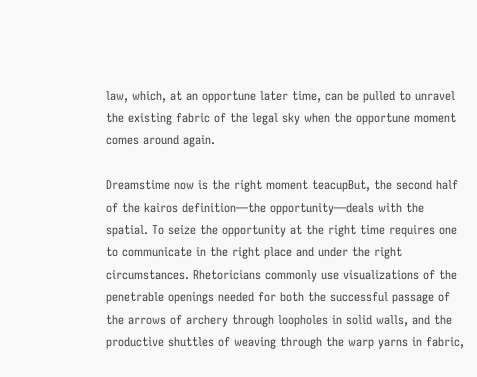law, which, at an opportune later time, can be pulled to unravel the existing fabric of the legal sky when the opportune moment comes around again.

Dreamstime now is the right moment teacupBut, the second half of the kairos definition—the opportunity—deals with the spatial. To seize the opportunity at the right time requires one to communicate in the right place and under the right circumstances. Rhetoricians commonly use visualizations of the penetrable openings needed for both the successful passage of the arrows of archery through loopholes in solid walls, and the productive shuttles of weaving through the warp yarns in fabric,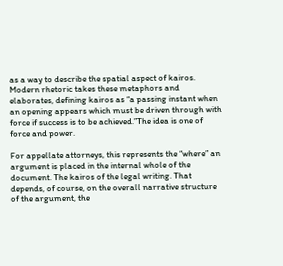as a way to describe the spatial aspect of kairos. Modern rhetoric takes these metaphors and elaborates, defining kairos as “a passing instant when an opening appears which must be driven through with force if success is to be achieved.”The idea is one of force and power.

For appellate attorneys, this represents the “where” an argument is placed in the internal whole of the document. The kairos of the legal writing. That depends, of course, on the overall narrative structure of the argument, the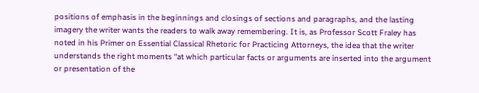positions of emphasis in the beginnings and closings of sections and paragraphs, and the lasting imagery the writer wants the readers to walk away remembering. It is, as Professor Scott Fraley has noted in his Primer on Essential Classical Rhetoric for Practicing Attorneys, the idea that the writer understands the right moments “at which particular facts or arguments are inserted into the argument or presentation of the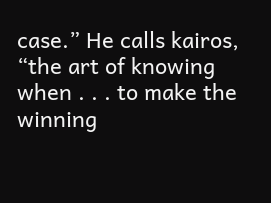case.” He calls kairos, “the art of knowing when . . . to make the winning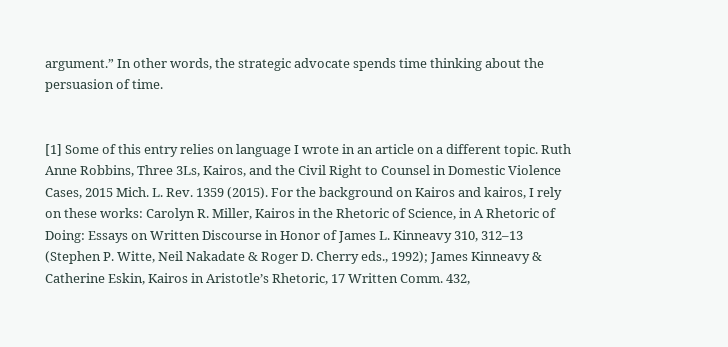argument.” In other words, the strategic advocate spends time thinking about the persuasion of time.


[1] Some of this entry relies on language I wrote in an article on a different topic. Ruth Anne Robbins, Three 3Ls, Kairos, and the Civil Right to Counsel in Domestic Violence Cases, 2015 Mich. L. Rev. 1359 (2015). For the background on Kairos and kairos, I rely on these works: Carolyn R. Miller, Kairos in the Rhetoric of Science, in A Rhetoric of Doing: Essays on Written Discourse in Honor of James L. Kinneavy 310, 312–13 (Stephen P. Witte, Neil Nakadate & Roger D. Cherry eds., 1992); James Kinneavy & Catherine Eskin, Kairos in Aristotle’s Rhetoric, 17 Written Comm. 432,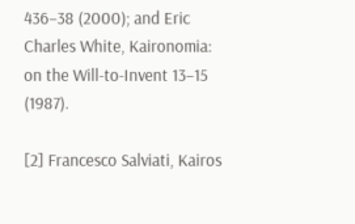436–38 (2000); and Eric Charles White, Kaironomia: on the Will-to-Invent 13–15 (1987).

[2] Francesco Salviati, Kairos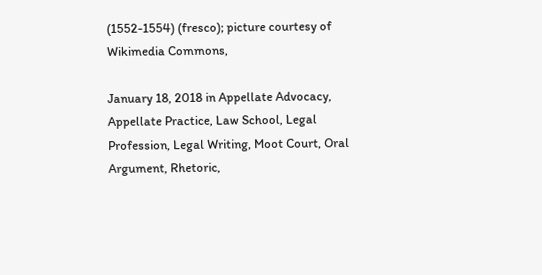(1552-1554) (fresco); picture courtesy of Wikimedia Commons,

January 18, 2018 in Appellate Advocacy, Appellate Practice, Law School, Legal Profession, Legal Writing, Moot Court, Oral Argument, Rhetoric,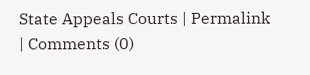State Appeals Courts | Permalink | Comments (0)